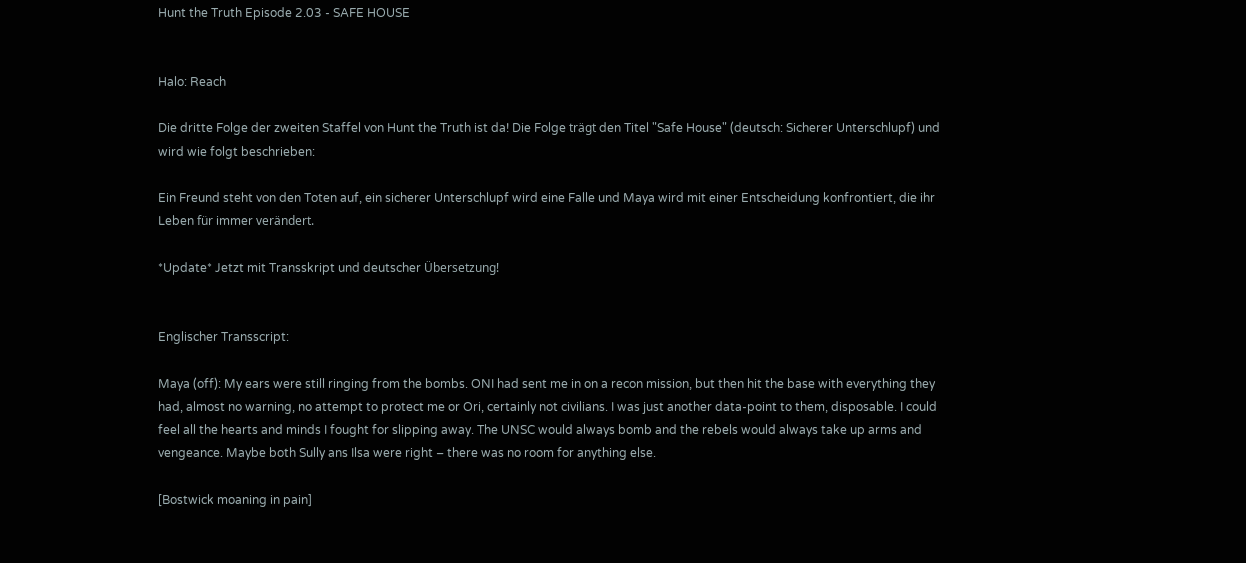Hunt the Truth Episode 2.03 - SAFE HOUSE


Halo: Reach

Die dritte Folge der zweiten Staffel von Hunt the Truth ist da! Die Folge trägt den Titel "Safe House" (deutsch: Sicherer Unterschlupf) und wird wie folgt beschrieben:

Ein Freund steht von den Toten auf, ein sicherer Unterschlupf wird eine Falle und Maya wird mit einer Entscheidung konfrontiert, die ihr Leben für immer verändert.

*Update* Jetzt mit Transskript und deutscher Übersetzung!


Englischer Transscript:

Maya (off): My ears were still ringing from the bombs. ONI had sent me in on a recon mission, but then hit the base with everything they had, almost no warning, no attempt to protect me or Ori, certainly not civilians. I was just another data-point to them, disposable. I could feel all the hearts and minds I fought for slipping away. The UNSC would always bomb and the rebels would always take up arms and vengeance. Maybe both Sully ans Ilsa were right – there was no room for anything else.

[Bostwick moaning in pain]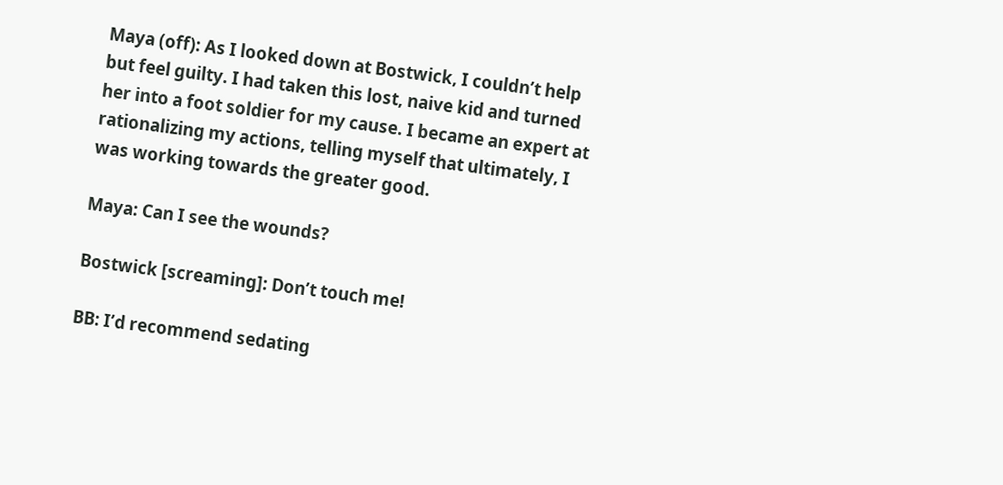Maya (off): As I looked down at Bostwick, I couldn’t help but feel guilty. I had taken this lost, naive kid and turned her into a foot soldier for my cause. I became an expert at rationalizing my actions, telling myself that ultimately, I was working towards the greater good.

Maya: Can I see the wounds?

Bostwick [screaming]: Don’t touch me!

BB: I’d recommend sedating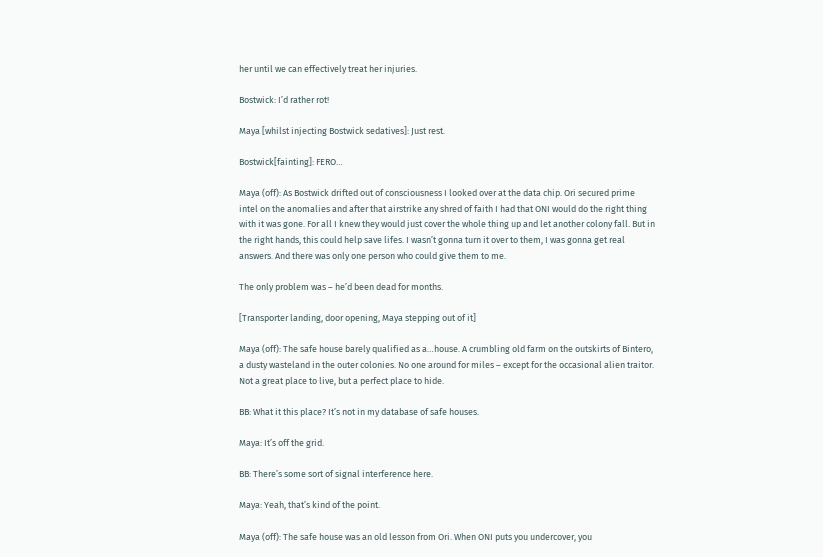her until we can effectively treat her injuries.

Bostwick: I’d rather rot!

Maya [whilst injecting Bostwick sedatives]: Just rest.

Bostwick[fainting]: FERO…

Maya (off): As Bostwick drifted out of consciousness I looked over at the data chip. Ori secured prime intel on the anomalies and after that airstrike any shred of faith I had that ONI would do the right thing with it was gone. For all I knew they would just cover the whole thing up and let another colony fall. But in the right hands, this could help save lifes. I wasn’t gonna turn it over to them, I was gonna get real answers. And there was only one person who could give them to me.

The only problem was – he’d been dead for months.

[Transporter landing, door opening, Maya stepping out of it]

Maya (off): The safe house barely qualified as a…house. A crumbling old farm on the outskirts of Bintero, a dusty wasteland in the outer colonies. No one around for miles – except for the occasional alien traitor. Not a great place to live, but a perfect place to hide.

BB: What it this place? It’s not in my database of safe houses.

Maya: It’s off the grid.

BB: There’s some sort of signal interference here.

Maya: Yeah, that’s kind of the point.

Maya (off): The safe house was an old lesson from Ori. When ONI puts you undercover, you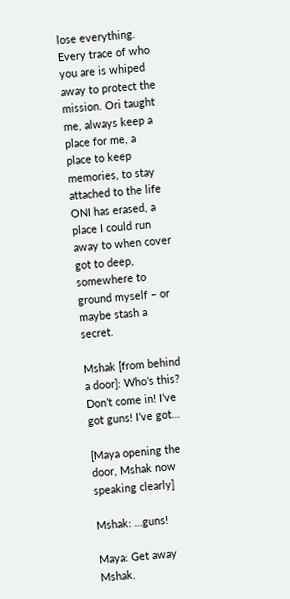lose everything. Every trace of who you are is whiped away to protect the mission. Ori taught me, always keep a place for me, a place to keep memories, to stay attached to the life ONI has erased, a place I could run away to when cover got to deep, somewhere to ground myself – or maybe stash a secret.

Mshak [from behind a door]: Who’s this? Don’t come in! I’ve got guns! I’ve got…

[Maya opening the door, Mshak now speaking clearly]

Mshak: …guns!

Maya: Get away Mshak.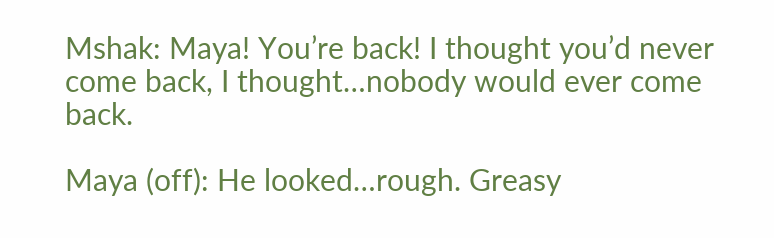Mshak: Maya! You’re back! I thought you’d never come back, I thought…nobody would ever come back.

Maya (off): He looked…rough. Greasy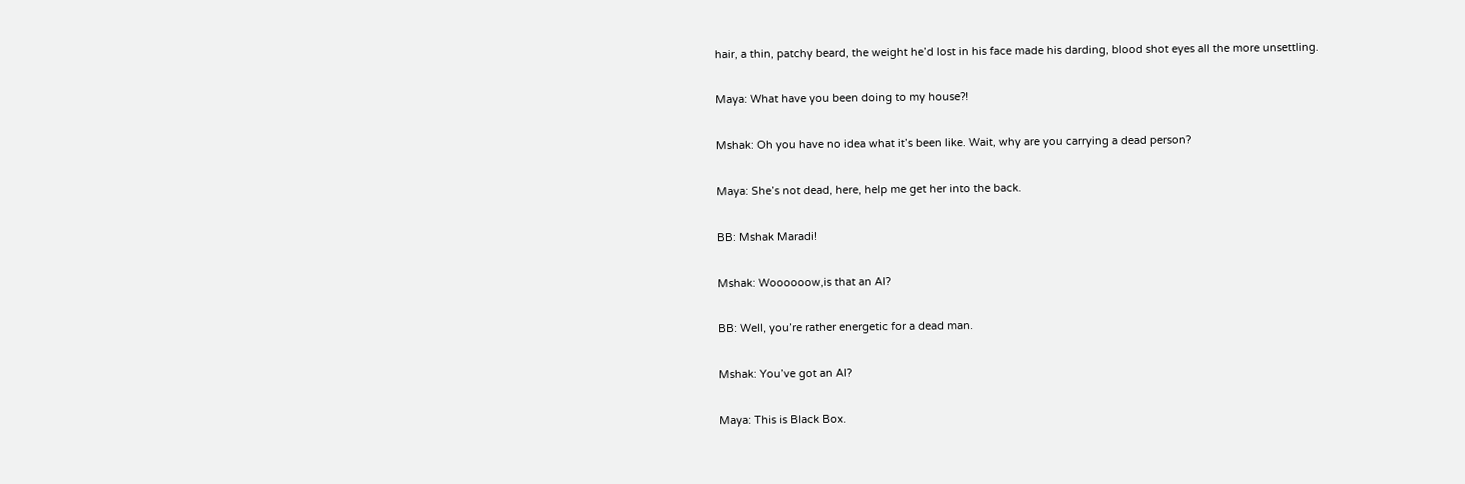hair, a thin, patchy beard, the weight he’d lost in his face made his darding, blood shot eyes all the more unsettling.

Maya: What have you been doing to my house?!

Mshak: Oh you have no idea what it’s been like. Wait, why are you carrying a dead person?

Maya: She’s not dead, here, help me get her into the back.

BB: Mshak Maradi!

Mshak: Woooooow,is that an AI?

BB: Well, you’re rather energetic for a dead man.

Mshak: You’ve got an AI?

Maya: This is Black Box.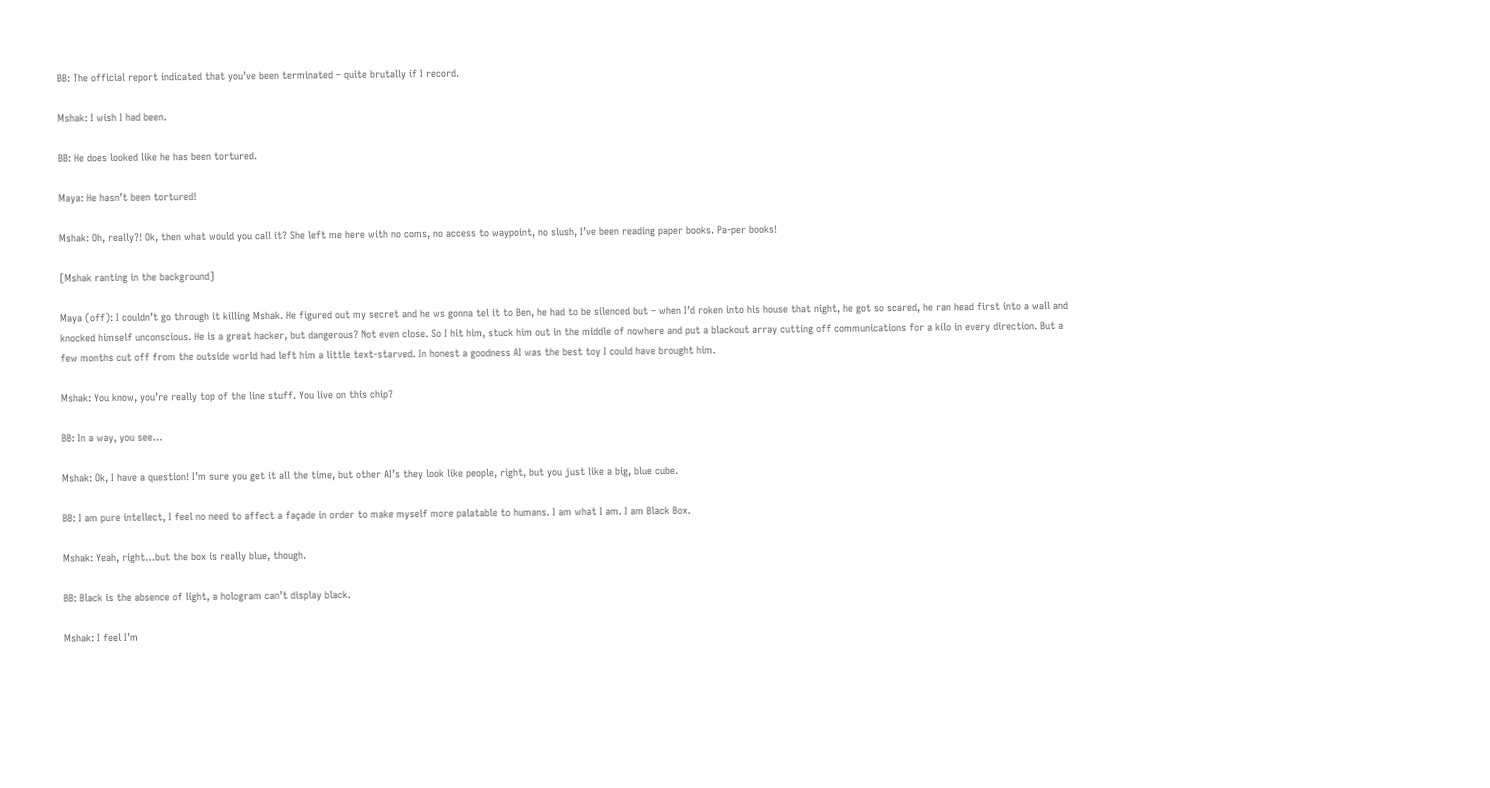BB: The official report indicated that you’ve been terminated – quite brutally if I record.

Mshak: I wish I had been.

BB: He does looked like he has been tortured.

Maya: He hasn’t been tortured!

Mshak: Oh, really?! Ok, then what would you call it? She left me here with no coms, no access to waypoint, no slush, I’ve been reading paper books. Pa-per books!

[Mshak ranting in the background]

Maya (off): I couldn’t go through it killing Mshak. He figured out my secret and he ws gonna tel it to Ben, he had to be silenced but – when I’d roken into his house that night, he got so scared, he ran head first into a wall and knocked himself unconscious. He is a great hacker, but dangerous? Not even close. So I hit him, stuck him out in the middle of nowhere and put a blackout array cutting off communications for a kilo in every direction. But a few months cut off from the outside world had left him a little text-starved. In honest a goodness AI was the best toy I could have brought him.

Mshak: You know, you’re really top of the line stuff. You live on this chip?

BB: In a way, you see…

Mshak: Ok, I have a question! I’m sure you get it all the time, but other AI’s they look like people, right, but you just like a big, blue cube.

BB: I am pure intellect, I feel no need to affect a façade in order to make myself more palatable to humans. I am what I am. I am Black Box.

Mshak: Yeah, right…but the box is really blue, though.

BB: Black is the absence of light, a hologram can’t display black.

Mshak: I feel I’m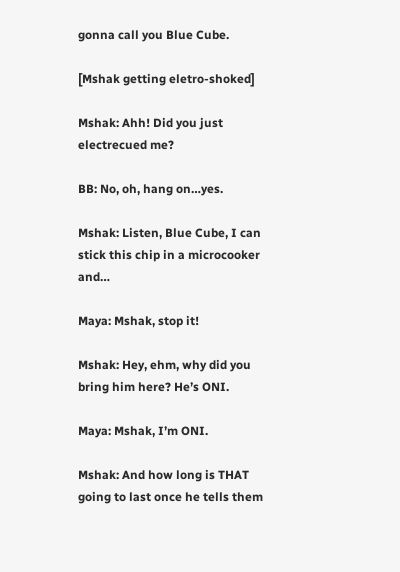gonna call you Blue Cube.

[Mshak getting eletro-shoked]

Mshak: Ahh! Did you just electrecued me?

BB: No, oh, hang on…yes.

Mshak: Listen, Blue Cube, I can stick this chip in a microcooker and…

Maya: Mshak, stop it!

Mshak: Hey, ehm, why did you bring him here? He’s ONI.

Maya: Mshak, I’m ONI.

Mshak: And how long is THAT going to last once he tells them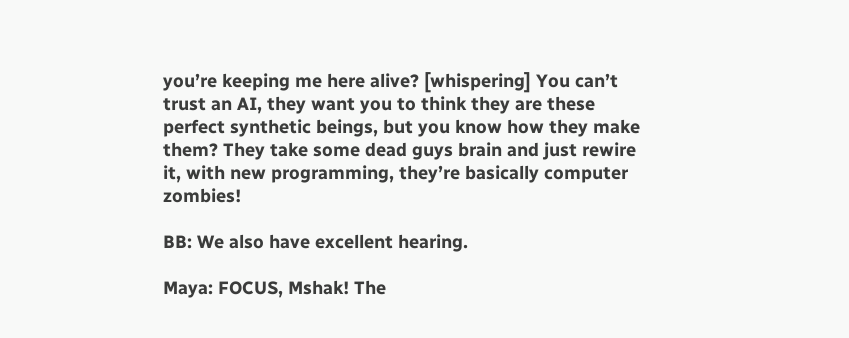you’re keeping me here alive? [whispering] You can’t trust an AI, they want you to think they are these perfect synthetic beings, but you know how they make them? They take some dead guys brain and just rewire it, with new programming, they’re basically computer zombies!

BB: We also have excellent hearing.

Maya: FOCUS, Mshak! The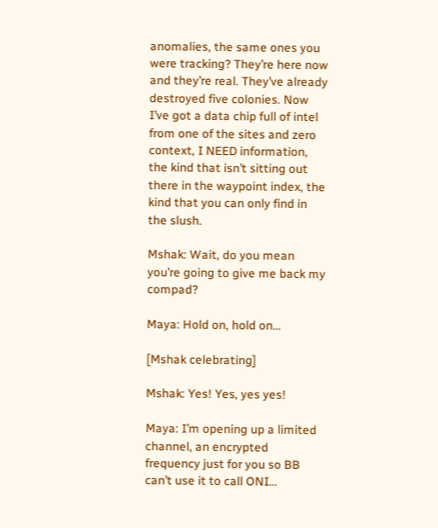anomalies, the same ones you were tracking? They’re here now and they’re real. They’ve already destroyed five colonies. Now I’ve got a data chip full of intel from one of the sites and zero context, I NEED information, the kind that isn’t sitting out there in the waypoint index, the kind that you can only find in the slush.

Mshak: Wait, do you mean you’re going to give me back my compad?

Maya: Hold on, hold on…

[Mshak celebrating]

Mshak: Yes! Yes, yes yes!

Maya: I’m opening up a limited channel, an encrypted frequency just for you so BB can’t use it to call ONI…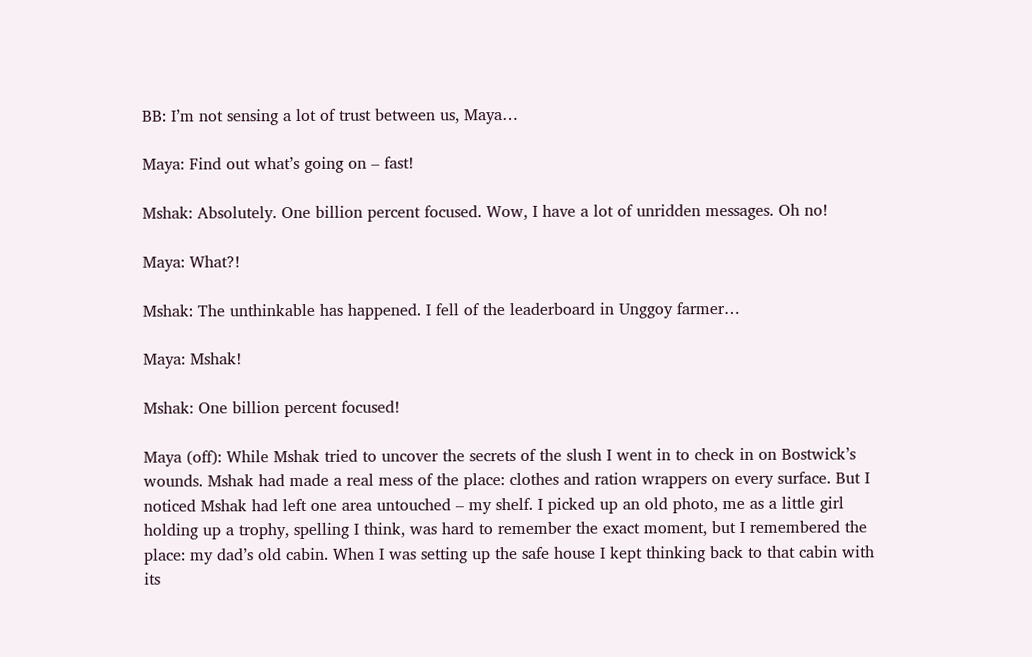BB: I’m not sensing a lot of trust between us, Maya…

Maya: Find out what’s going on – fast!

Mshak: Absolutely. One billion percent focused. Wow, I have a lot of unridden messages. Oh no!

Maya: What?!

Mshak: The unthinkable has happened. I fell of the leaderboard in Unggoy farmer…

Maya: Mshak!

Mshak: One billion percent focused!

Maya (off): While Mshak tried to uncover the secrets of the slush I went in to check in on Bostwick’s wounds. Mshak had made a real mess of the place: clothes and ration wrappers on every surface. But I noticed Mshak had left one area untouched – my shelf. I picked up an old photo, me as a little girl holding up a trophy, spelling I think, was hard to remember the exact moment, but I remembered the place: my dad’s old cabin. When I was setting up the safe house I kept thinking back to that cabin with its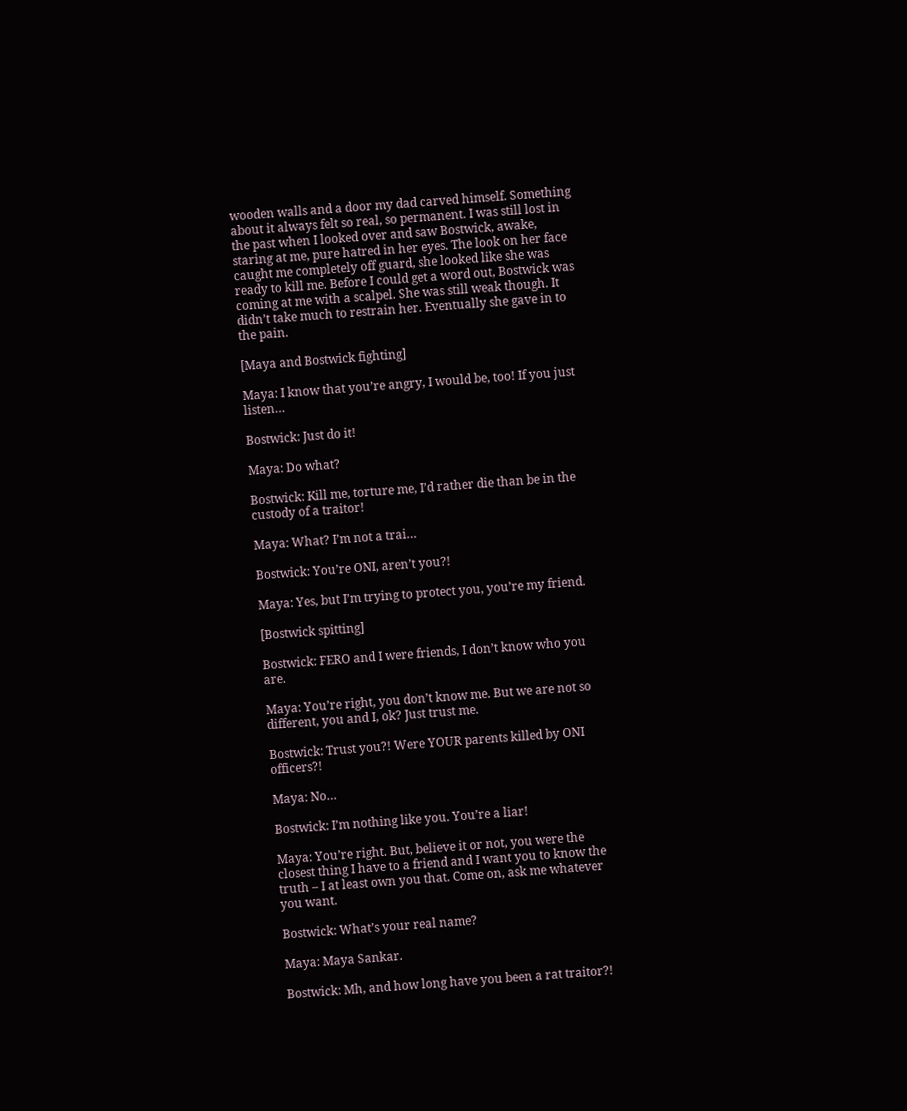wooden walls and a door my dad carved himself. Something about it always felt so real, so permanent. I was still lost in the past when I looked over and saw Bostwick, awake, staring at me, pure hatred in her eyes. The look on her face caught me completely off guard, she looked like she was ready to kill me. Before I could get a word out, Bostwick was coming at me with a scalpel. She was still weak though. It didn’t take much to restrain her. Eventually she gave in to the pain.

[Maya and Bostwick fighting]

Maya: I know that you’re angry, I would be, too! If you just listen…

Bostwick: Just do it!

Maya: Do what?

Bostwick: Kill me, torture me, I’d rather die than be in the custody of a traitor!

Maya: What? I’m not a trai…

Bostwick: You’re ONI, aren’t you?!

Maya: Yes, but I’m trying to protect you, you’re my friend.

[Bostwick spitting]

Bostwick: FERO and I were friends, I don’t know who you are.

Maya: You’re right, you don’t know me. But we are not so different, you and I, ok? Just trust me.

Bostwick: Trust you?! Were YOUR parents killed by ONI officers?!

Maya: No…

Bostwick: I’m nothing like you. You’re a liar!

Maya: You’re right. But, believe it or not, you were the closest thing I have to a friend and I want you to know the truth – I at least own you that. Come on, ask me whatever you want.

Bostwick: What’s your real name?

Maya: Maya Sankar.

Bostwick: Mh, and how long have you been a rat traitor?!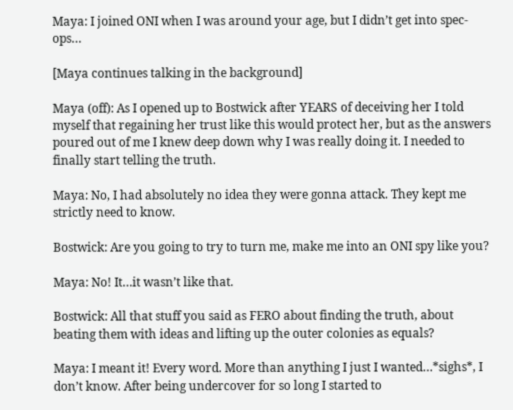Maya: I joined ONI when I was around your age, but I didn’t get into spec-ops…

[Maya continues talking in the background]

Maya (off): As I opened up to Bostwick after YEARS of deceiving her I told myself that regaining her trust like this would protect her, but as the answers poured out of me I knew deep down why I was really doing it. I needed to finally start telling the truth.

Maya: No, I had absolutely no idea they were gonna attack. They kept me strictly need to know.

Bostwick: Are you going to try to turn me, make me into an ONI spy like you?

Maya: No! It…it wasn’t like that.

Bostwick: All that stuff you said as FERO about finding the truth, about beating them with ideas and lifting up the outer colonies as equals?

Maya: I meant it! Every word. More than anything I just I wanted…*sighs*, I don’t know. After being undercover for so long I started to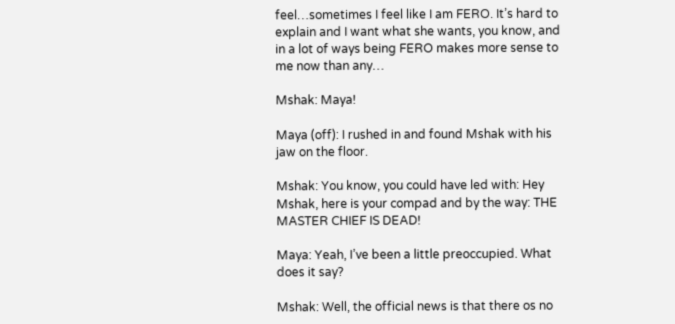feel…sometimes I feel like I am FERO. It’s hard to explain and I want what she wants, you know, and in a lot of ways being FERO makes more sense to me now than any…

Mshak: Maya!

Maya (off): I rushed in and found Mshak with his jaw on the floor.

Mshak: You know, you could have led with: Hey Mshak, here is your compad and by the way: THE MASTER CHIEF IS DEAD!

Maya: Yeah, I’ve been a little preoccupied. What does it say?

Mshak: Well, the official news is that there os no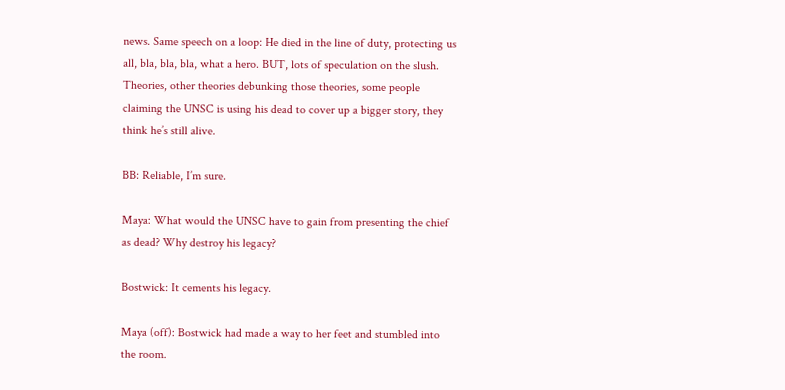news. Same speech on a loop: He died in the line of duty, protecting us all, bla, bla, bla, what a hero. BUT, lots of speculation on the slush. Theories, other theories debunking those theories, some people claiming the UNSC is using his dead to cover up a bigger story, they think he’s still alive.

BB: Reliable, I’m sure.

Maya: What would the UNSC have to gain from presenting the chief as dead? Why destroy his legacy?

Bostwick: It cements his legacy.

Maya (off): Bostwick had made a way to her feet and stumbled into the room.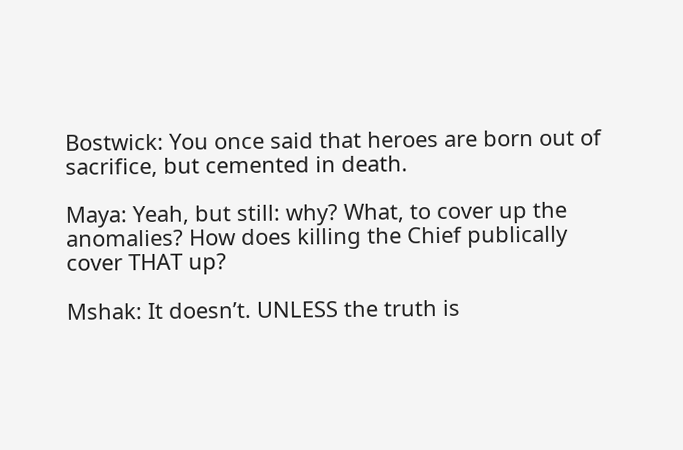Bostwick: You once said that heroes are born out of sacrifice, but cemented in death.

Maya: Yeah, but still: why? What, to cover up the anomalies? How does killing the Chief publically cover THAT up?

Mshak: It doesn’t. UNLESS the truth is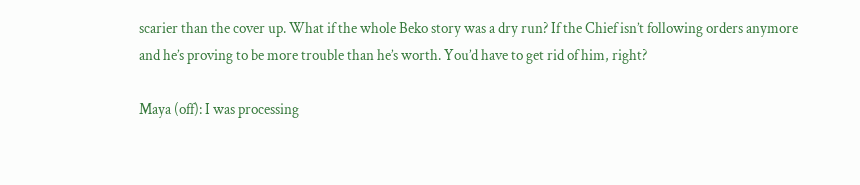scarier than the cover up. What if the whole Beko story was a dry run? If the Chief isn’t following orders anymore and he’s proving to be more trouble than he’s worth. You’d have to get rid of him, right?

Maya (off): I was processing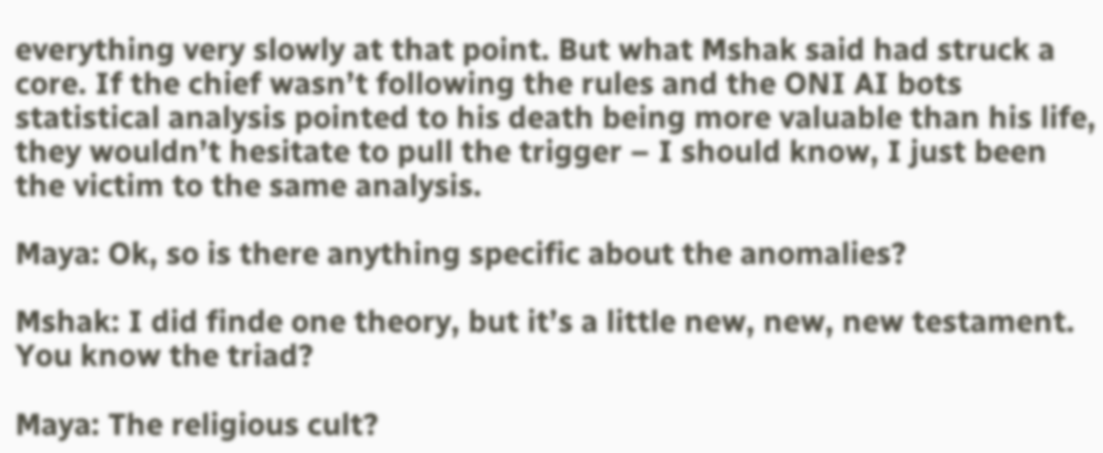everything very slowly at that point. But what Mshak said had struck a core. If the chief wasn’t following the rules and the ONI AI bots statistical analysis pointed to his death being more valuable than his life, they wouldn’t hesitate to pull the trigger – I should know, I just been the victim to the same analysis.

Maya: Ok, so is there anything specific about the anomalies?

Mshak: I did finde one theory, but it’s a little new, new, new testament. You know the triad?

Maya: The religious cult?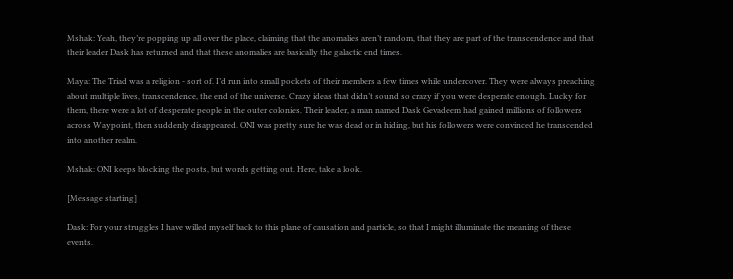Mshak: Yeah, they’re popping up all over the place, claiming that the anomalies aren’t random, that they are part of the transcendence and that their leader Dask has returned and that these anomalies are basically the galactic end times.

Maya: The Triad was a religion - sort of. I’d run into small pockets of their members a few times while undercover. They were always preaching about multiple lives, transcendence, the end of the universe. Crazy ideas that didn’t sound so crazy if you were desperate enough. Lucky for them, there were a lot of desperate people in the outer colonies. Their leader, a man named Dask Gevadeem had gained millions of followers across Waypoint, then suddenly disappeared. ONI was pretty sure he was dead or in hiding, but his followers were convinced he transcended into another realm.

Mshak: ONI keeps blocking the posts, but words getting out. Here, take a look.

[Message starting]

Dask: For your struggles I have willed myself back to this plane of causation and particle, so that I might illuminate the meaning of these events.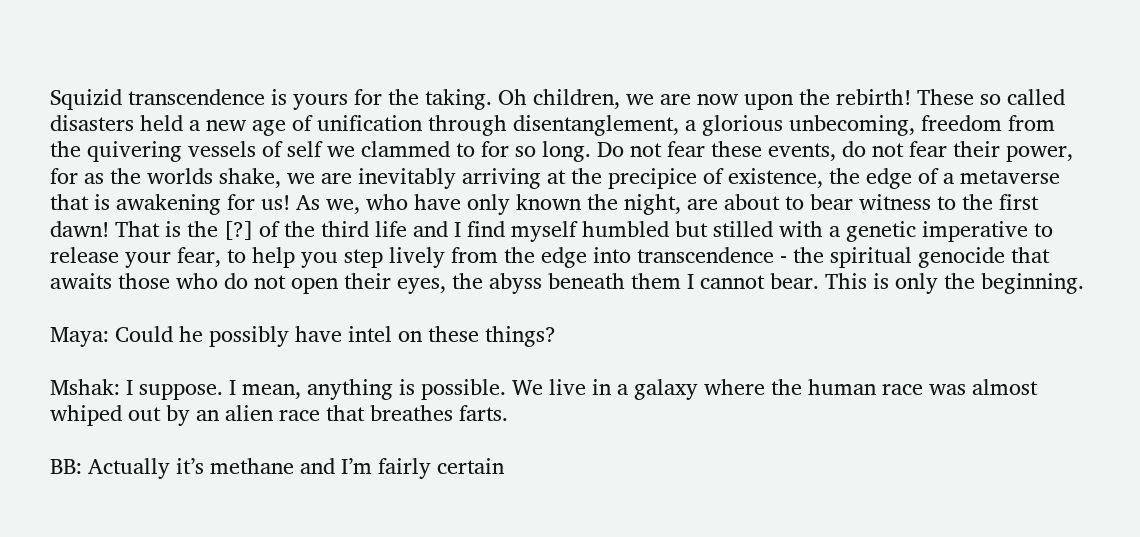Squizid transcendence is yours for the taking. Oh children, we are now upon the rebirth! These so called disasters held a new age of unification through disentanglement, a glorious unbecoming, freedom from the quivering vessels of self we clammed to for so long. Do not fear these events, do not fear their power, for as the worlds shake, we are inevitably arriving at the precipice of existence, the edge of a metaverse that is awakening for us! As we, who have only known the night, are about to bear witness to the first dawn! That is the [?] of the third life and I find myself humbled but stilled with a genetic imperative to release your fear, to help you step lively from the edge into transcendence - the spiritual genocide that awaits those who do not open their eyes, the abyss beneath them I cannot bear. This is only the beginning.

Maya: Could he possibly have intel on these things?

Mshak: I suppose. I mean, anything is possible. We live in a galaxy where the human race was almost whiped out by an alien race that breathes farts.

BB: Actually it’s methane and I’m fairly certain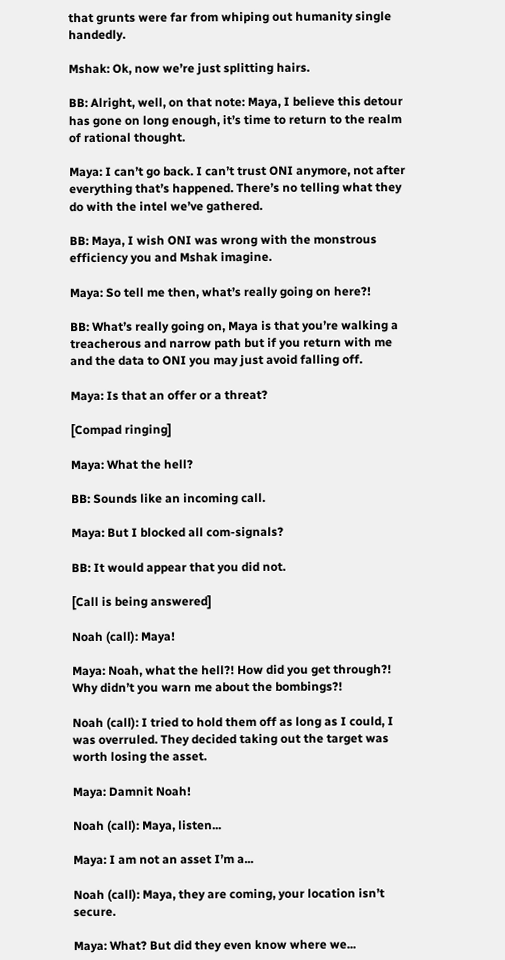that grunts were far from whiping out humanity single handedly.

Mshak: Ok, now we’re just splitting hairs.

BB: Alright, well, on that note: Maya, I believe this detour has gone on long enough, it’s time to return to the realm of rational thought.

Maya: I can’t go back. I can’t trust ONI anymore, not after everything that’s happened. There’s no telling what they do with the intel we’ve gathered.

BB: Maya, I wish ONI was wrong with the monstrous efficiency you and Mshak imagine.

Maya: So tell me then, what’s really going on here?!

BB: What’s really going on, Maya is that you’re walking a treacherous and narrow path but if you return with me and the data to ONI you may just avoid falling off.

Maya: Is that an offer or a threat?

[Compad ringing]

Maya: What the hell?

BB: Sounds like an incoming call.

Maya: But I blocked all com-signals?

BB: It would appear that you did not.

[Call is being answered]

Noah (call): Maya!

Maya: Noah, what the hell?! How did you get through?! Why didn’t you warn me about the bombings?!

Noah (call): I tried to hold them off as long as I could, I was overruled. They decided taking out the target was worth losing the asset.

Maya: Damnit Noah!

Noah (call): Maya, listen...

Maya: I am not an asset I’m a...

Noah (call): Maya, they are coming, your location isn’t secure.

Maya: What? But did they even know where we...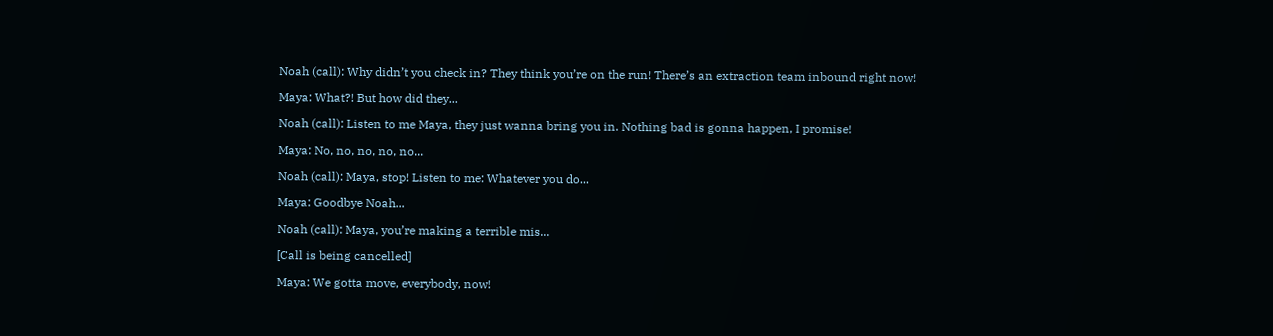Noah (call): Why didn’t you check in? They think you’re on the run! There’s an extraction team inbound right now!

Maya: What?! But how did they...

Noah (call): Listen to me Maya, they just wanna bring you in. Nothing bad is gonna happen, I promise!

Maya: No, no, no, no, no...

Noah (call): Maya, stop! Listen to me: Whatever you do...

Maya: Goodbye Noah...

Noah (call): Maya, you’re making a terrible mis...

[Call is being cancelled]

Maya: We gotta move, everybody, now!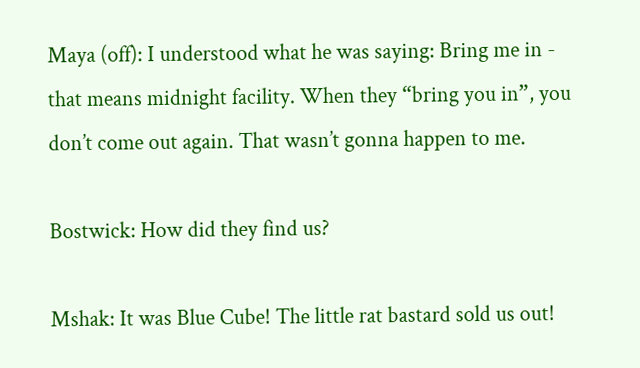Maya (off): I understood what he was saying: Bring me in - that means midnight facility. When they “bring you in”, you don’t come out again. That wasn’t gonna happen to me.

Bostwick: How did they find us?

Mshak: It was Blue Cube! The little rat bastard sold us out!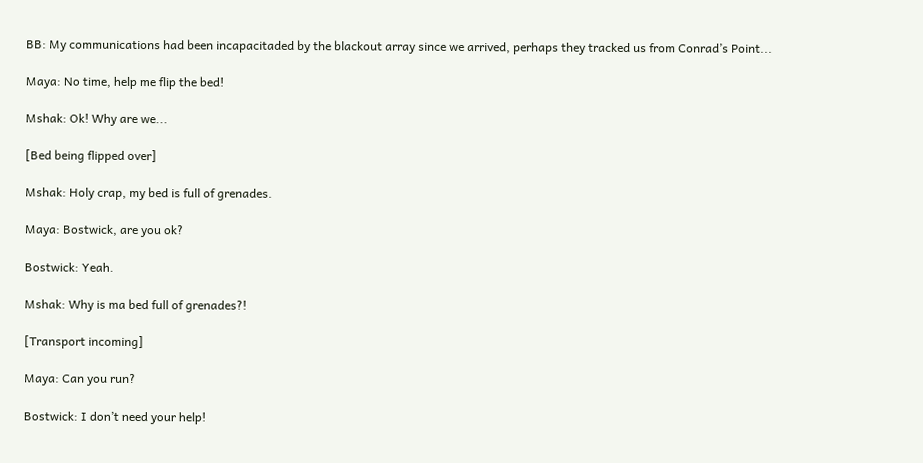BB: My communications had been incapacitaded by the blackout array since we arrived, perhaps they tracked us from Conrad’s Point...

Maya: No time, help me flip the bed!

Mshak: Ok! Why are we...

[Bed being flipped over]

Mshak: Holy crap, my bed is full of grenades.

Maya: Bostwick, are you ok?

Bostwick: Yeah.

Mshak: Why is ma bed full of grenades?!

[Transport incoming]

Maya: Can you run?

Bostwick: I don’t need your help!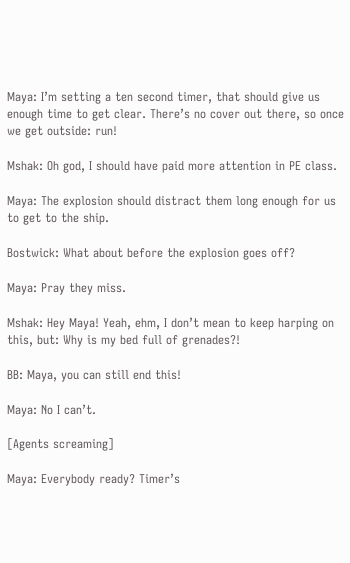Maya: I’m setting a ten second timer, that should give us enough time to get clear. There’s no cover out there, so once we get outside: run!

Mshak: Oh god, I should have paid more attention in PE class.

Maya: The explosion should distract them long enough for us to get to the ship.

Bostwick: What about before the explosion goes off?

Maya: Pray they miss.

Mshak: Hey Maya! Yeah, ehm, I don’t mean to keep harping on this, but: Why is my bed full of grenades?!

BB: Maya, you can still end this!

Maya: No I can’t.

[Agents screaming]

Maya: Everybody ready? Timer’s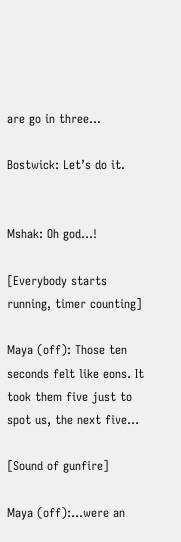are go in three...

Bostwick: Let’s do it.


Mshak: Oh god...!

[Everybody starts running, timer counting]

Maya (off): Those ten seconds felt like eons. It took them five just to spot us, the next five...

[Sound of gunfire]

Maya (off):...were an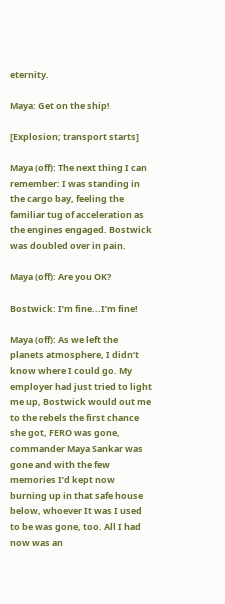eternity.

Maya: Get on the ship!

[Explosion; transport starts]

Maya (off): The next thing I can remember: I was standing in the cargo bay, feeling the familiar tug of acceleration as the engines engaged. Bostwick was doubled over in pain.

Maya (off): Are you OK?

Bostwick: I’m fine...I’m fine!

Maya (off): As we left the planets atmosphere, I didn’t know where I could go. My employer had just tried to light me up, Bostwick would out me to the rebels the first chance she got, FERO was gone, commander Maya Sankar was gone and with the few memories I’d kept now burning up in that safe house below, whoever It was I used to be was gone, too. All I had now was an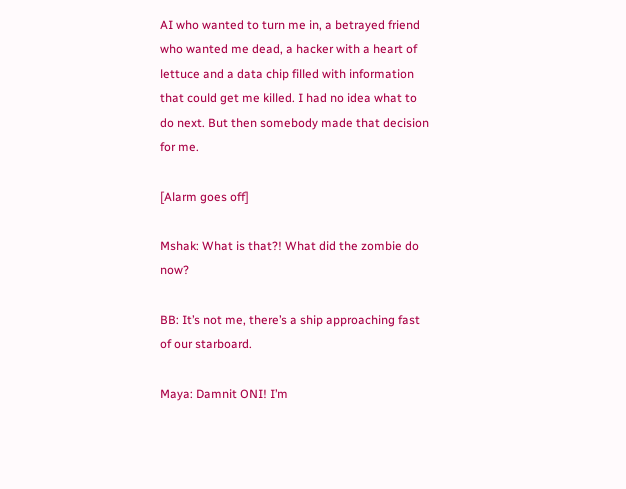AI who wanted to turn me in, a betrayed friend who wanted me dead, a hacker with a heart of lettuce and a data chip filled with information that could get me killed. I had no idea what to do next. But then somebody made that decision for me.

[Alarm goes off]

Mshak: What is that?! What did the zombie do now?

BB: It’s not me, there’s a ship approaching fast of our starboard.

Maya: Damnit ONI! I’m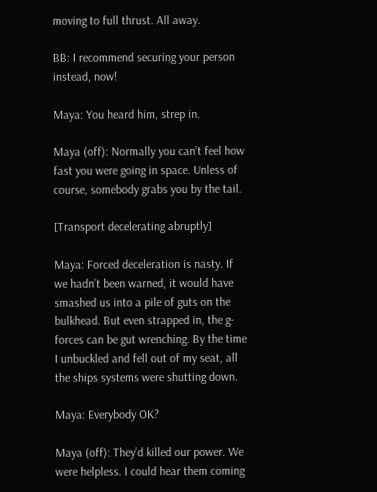moving to full thrust. All away.

BB: I recommend securing your person instead, now!

Maya: You heard him, strep in.

Maya (off): Normally you can’t feel how fast you were going in space. Unless of course, somebody grabs you by the tail.

[Transport decelerating abruptly]

Maya: Forced deceleration is nasty. If we hadn’t been warned, it would have smashed us into a pile of guts on the bulkhead. But even strapped in, the g-forces can be gut wrenching. By the time I unbuckled and fell out of my seat, all the ships systems were shutting down.

Maya: Everybody OK?

Maya (off): They’d killed our power. We were helpless. I could hear them coming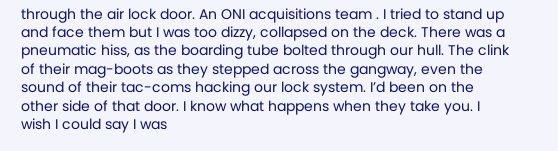through the air lock door. An ONI acquisitions team . I tried to stand up and face them but I was too dizzy, collapsed on the deck. There was a pneumatic hiss, as the boarding tube bolted through our hull. The clink of their mag-boots as they stepped across the gangway, even the sound of their tac-coms hacking our lock system. I’d been on the other side of that door. I know what happens when they take you. I wish I could say I was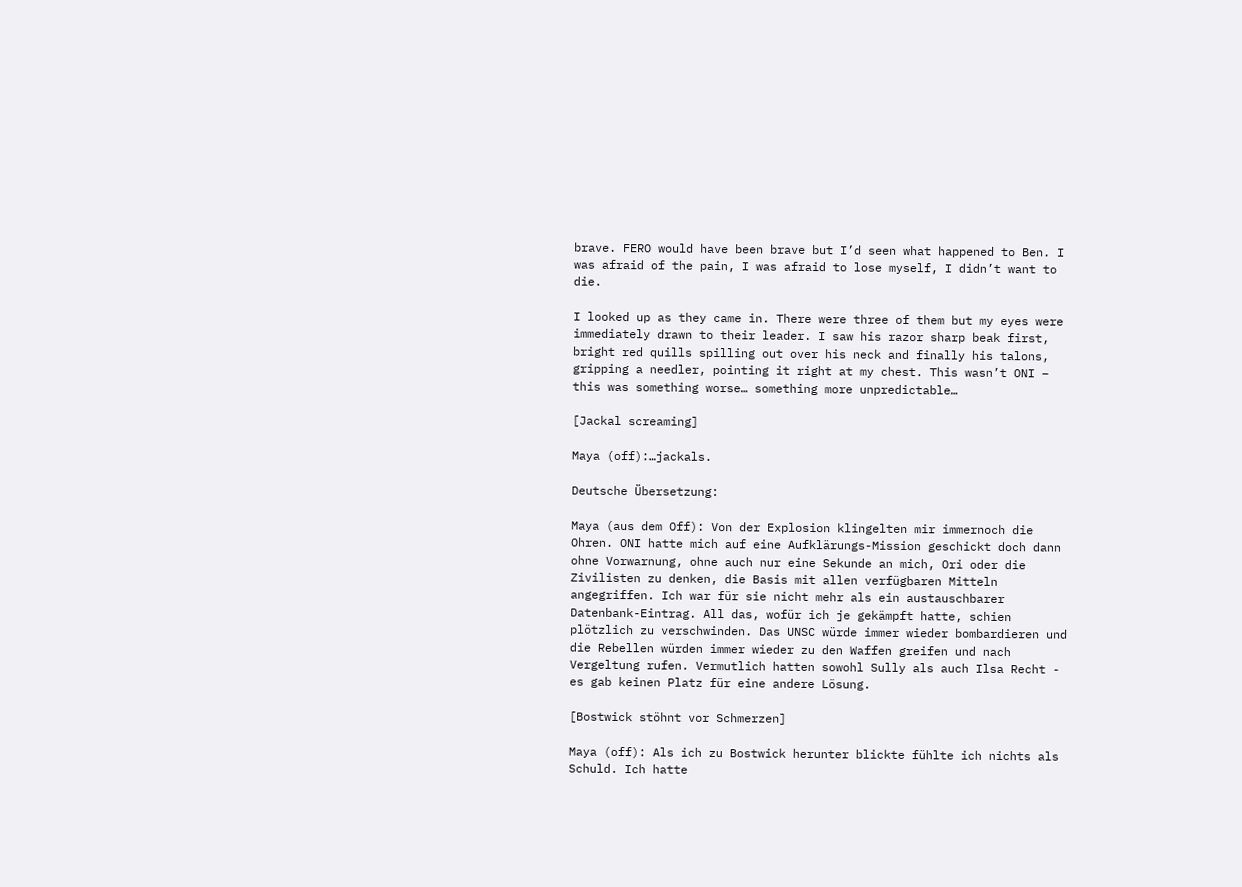brave. FERO would have been brave but I’d seen what happened to Ben. I was afraid of the pain, I was afraid to lose myself, I didn’t want to die.

I looked up as they came in. There were three of them but my eyes were immediately drawn to their leader. I saw his razor sharp beak first, bright red quills spilling out over his neck and finally his talons, gripping a needler, pointing it right at my chest. This wasn’t ONI – this was something worse… something more unpredictable…

[Jackal screaming]

Maya (off):…jackals.

Deutsche Übersetzung:

Maya (aus dem Off): Von der Explosion klingelten mir immernoch die Ohren. ONI hatte mich auf eine Aufklärungs-Mission geschickt doch dann ohne Vorwarnung, ohne auch nur eine Sekunde an mich, Ori oder die Zivilisten zu denken, die Basis mit allen verfügbaren Mitteln angegriffen. Ich war für sie nicht mehr als ein austauschbarer Datenbank-Eintrag. All das, wofür ich je gekämpft hatte, schien plötzlich zu verschwinden. Das UNSC würde immer wieder bombardieren und die Rebellen würden immer wieder zu den Waffen greifen und nach Vergeltung rufen. Vermutlich hatten sowohl Sully als auch Ilsa Recht - es gab keinen Platz für eine andere Lösung.

[Bostwick stöhnt vor Schmerzen]

Maya (off): Als ich zu Bostwick herunter blickte fühlte ich nichts als Schuld. Ich hatte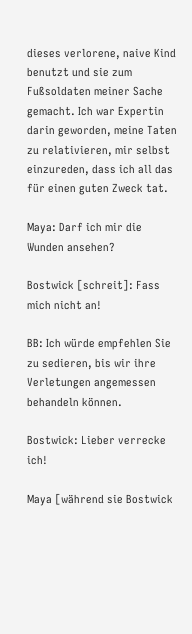dieses verlorene, naive Kind benutzt und sie zum Fußsoldaten meiner Sache gemacht. Ich war Expertin darin geworden, meine Taten zu relativieren, mir selbst einzureden, dass ich all das für einen guten Zweck tat.

Maya: Darf ich mir die Wunden ansehen?

Bostwick [schreit]: Fass mich nicht an!

BB: Ich würde empfehlen Sie zu sedieren, bis wir ihre Verletungen angemessen behandeln können.

Bostwick: Lieber verrecke ich!

Maya [während sie Bostwick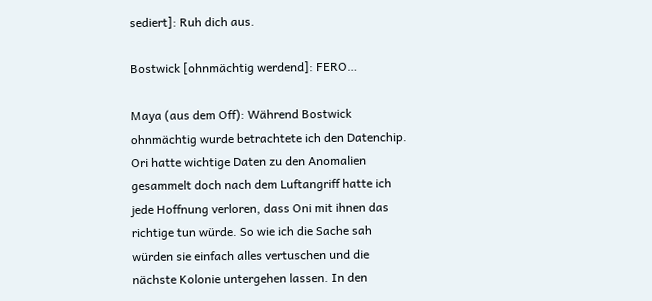sediert]: Ruh dich aus.

Bostwick [ohnmächtig werdend]: FERO…

Maya (aus dem Off): Während Bostwick ohnmächtig wurde betrachtete ich den Datenchip. Ori hatte wichtige Daten zu den Anomalien gesammelt doch nach dem Luftangriff hatte ich jede Hoffnung verloren, dass Oni mit ihnen das richtige tun würde. So wie ich die Sache sah würden sie einfach alles vertuschen und die nächste Kolonie untergehen lassen. In den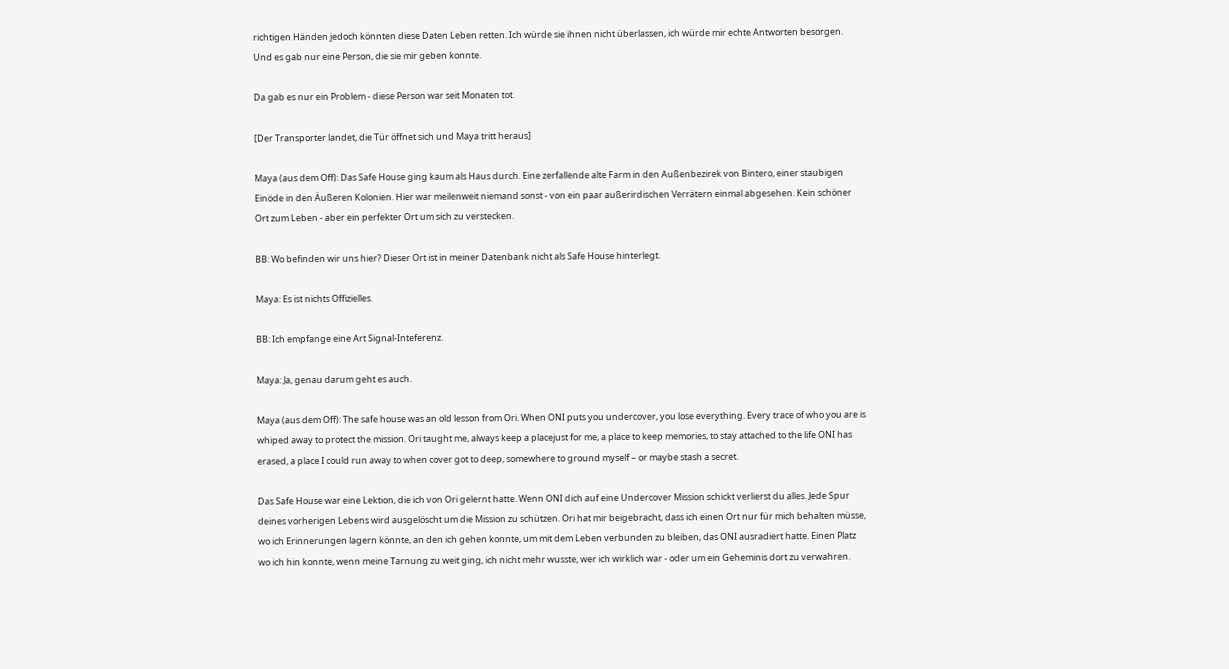richtigen Händen jedoch könnten diese Daten Leben retten. Ich würde sie ihnen nicht überlassen, ich würde mir echte Antworten besorgen. Und es gab nur eine Person, die sie mir geben konnte.

Da gab es nur ein Problem - diese Person war seit Monaten tot.

[Der Transporter landet, die Tür öffnet sich und Maya tritt heraus]

Maya (aus dem Off): Das Safe House ging kaum als Haus durch. Eine zerfallende alte Farm in den Außenbezirek von Bintero, einer staubigen Einöde in den Äußeren Kolonien. Hier war meilenweit niemand sonst - von ein paar außerirdischen Verrätern einmal abgesehen. Kein schöner Ort zum Leben - aber ein perfekter Ort um sich zu verstecken.

BB: Wo befinden wir uns hier? Dieser Ort ist in meiner Datenbank nicht als Safe House hinterlegt.

Maya: Es ist nichts Offizielles.

BB: Ich empfange eine Art Signal-Inteferenz.

Maya: Ja, genau darum geht es auch.

Maya (aus dem Off): The safe house was an old lesson from Ori. When ONI puts you undercover, you lose everything. Every trace of who you are is whiped away to protect the mission. Ori taught me, always keep a placejust for me, a place to keep memories, to stay attached to the life ONI has erased, a place I could run away to when cover got to deep, somewhere to ground myself – or maybe stash a secret.

Das Safe House war eine Lektion, die ich von Ori gelernt hatte. Wenn ONI dich auf eine Undercover Mission schickt verlierst du alles. Jede Spur deines vorherigen Lebens wird ausgelöscht um die Mission zu schützen. Ori hat mir beigebracht, dass ich einen Ort nur für mich behalten müsse, wo ich Erinnerungen lagern könnte, an den ich gehen konnte, um mit dem Leben verbunden zu bleiben, das ONI ausradiert hatte. Einen Platz wo ich hin konnte, wenn meine Tarnung zu weit ging, ich nicht mehr wusste, wer ich wirklich war - oder um ein Geheminis dort zu verwahren.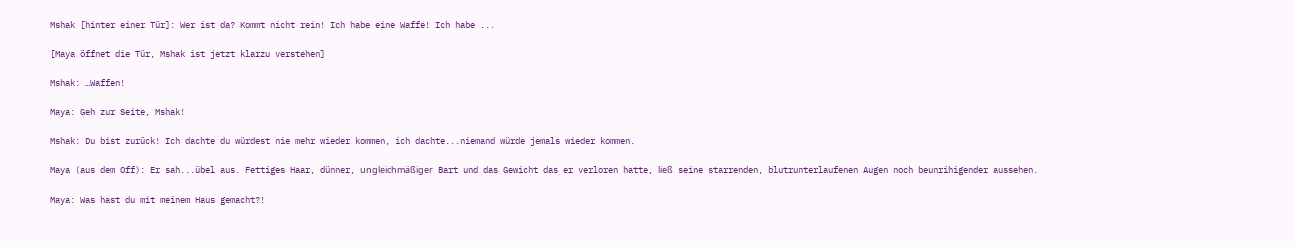Mshak [hinter einer Tür]: Wer ist da? Kommt nicht rein! Ich habe eine Waffe! Ich habe ...

[Maya öffnet die Tür, Mshak ist jetzt klarzu verstehen]

Mshak: …Waffen!

Maya: Geh zur Seite, Mshak!

Mshak: Du bist zurück! Ich dachte du würdest nie mehr wieder kommen, ich dachte...niemand würde jemals wieder kommen.

Maya (aus dem Off): Er sah...übel aus. Fettiges Haar, dünner, ungleichmäßiger Bart und das Gewicht das er verloren hatte, ließ seine starrenden, blutrunterlaufenen Augen noch beunrihigender aussehen.

Maya: Was hast du mit meinem Haus gemacht?!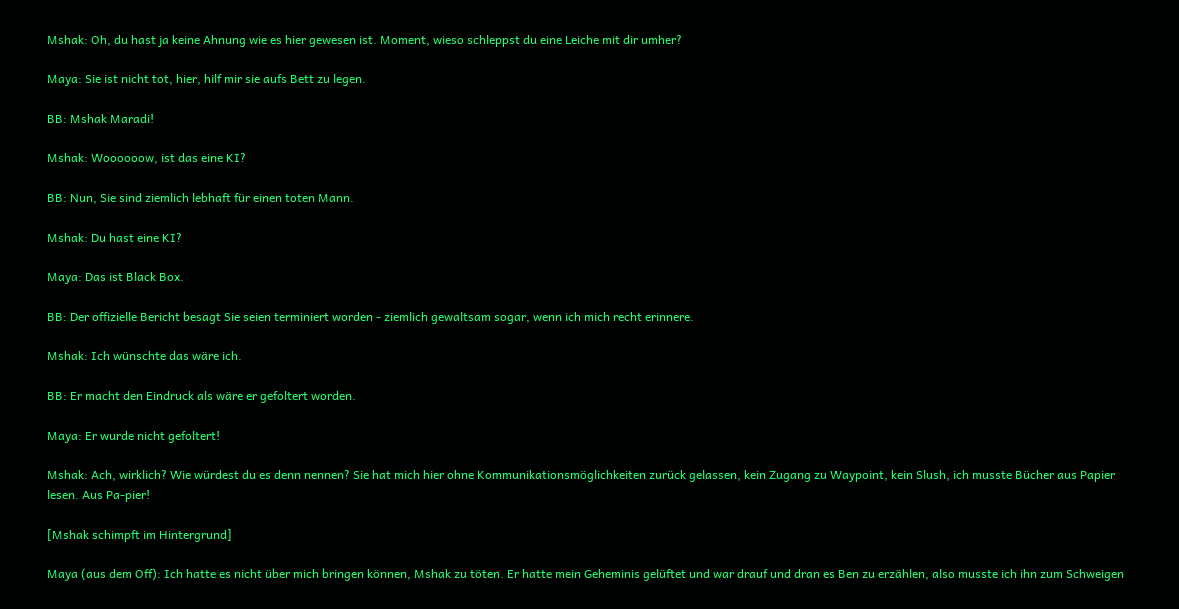Mshak: Oh, du hast ja keine Ahnung wie es hier gewesen ist. Moment, wieso schleppst du eine Leiche mit dir umher?

Maya: Sie ist nicht tot, hier, hilf mir sie aufs Bett zu legen.

BB: Mshak Maradi!

Mshak: Woooooow, ist das eine KI?

BB: Nun, Sie sind ziemlich lebhaft für einen toten Mann.

Mshak: Du hast eine KI?

Maya: Das ist Black Box.

BB: Der offizielle Bericht besagt Sie seien terminiert worden - ziemlich gewaltsam sogar, wenn ich mich recht erinnere.

Mshak: Ich wünschte das wäre ich.

BB: Er macht den Eindruck als wäre er gefoltert worden.

Maya: Er wurde nicht gefoltert!

Mshak: Ach, wirklich? Wie würdest du es denn nennen? Sie hat mich hier ohne Kommunikationsmöglichkeiten zurück gelassen, kein Zugang zu Waypoint, kein Slush, ich musste Bücher aus Papier lesen. Aus Pa-pier!

[Mshak schimpft im Hintergrund]

Maya (aus dem Off): Ich hatte es nicht über mich bringen können, Mshak zu töten. Er hatte mein Geheminis gelüftet und war drauf und dran es Ben zu erzählen, also musste ich ihn zum Schweigen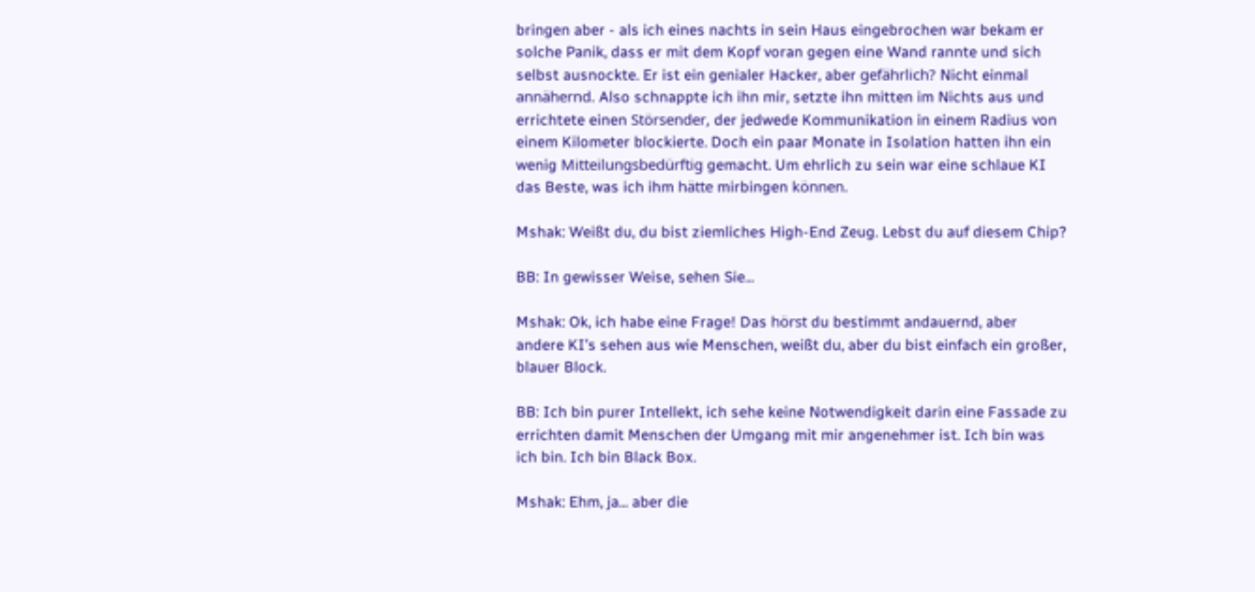bringen aber - als ich eines nachts in sein Haus eingebrochen war bekam er solche Panik, dass er mit dem Kopf voran gegen eine Wand rannte und sich selbst ausnockte. Er ist ein genialer Hacker, aber gefährlich? Nicht einmal annähernd. Also schnappte ich ihn mir, setzte ihn mitten im Nichts aus und errichtete einen Störsender, der jedwede Kommunikation in einem Radius von einem Kilometer blockierte. Doch ein paar Monate in Isolation hatten ihn ein wenig Mitteilungsbedürftig gemacht. Um ehrlich zu sein war eine schlaue KI das Beste, was ich ihm hätte mirbingen können.

Mshak: Weißt du, du bist ziemliches High-End Zeug. Lebst du auf diesem Chip?

BB: In gewisser Weise, sehen Sie...

Mshak: Ok, ich habe eine Frage! Das hörst du bestimmt andauernd, aber andere KI’s sehen aus wie Menschen, weißt du, aber du bist einfach ein großer, blauer Block.

BB: Ich bin purer Intellekt, ich sehe keine Notwendigkeit darin eine Fassade zu errichten damit Menschen der Umgang mit mir angenehmer ist. Ich bin was ich bin. Ich bin Black Box.

Mshak: Ehm, ja... aber die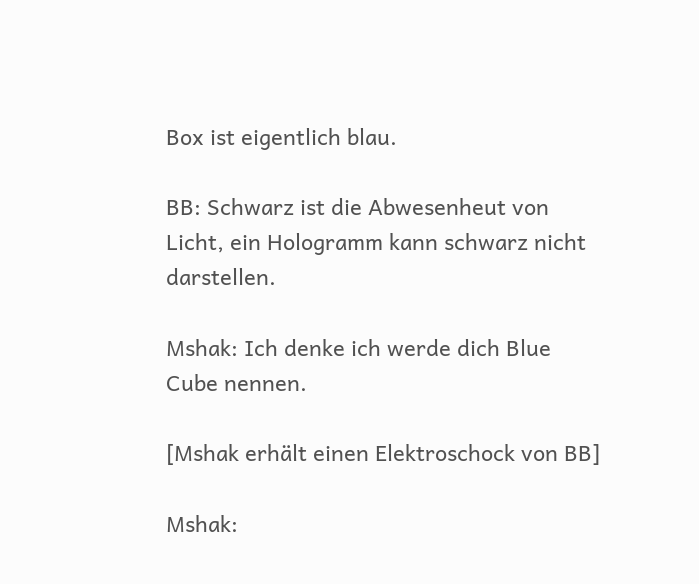Box ist eigentlich blau.

BB: Schwarz ist die Abwesenheut von Licht, ein Hologramm kann schwarz nicht darstellen.

Mshak: Ich denke ich werde dich Blue Cube nennen.

[Mshak erhält einen Elektroschock von BB]

Mshak: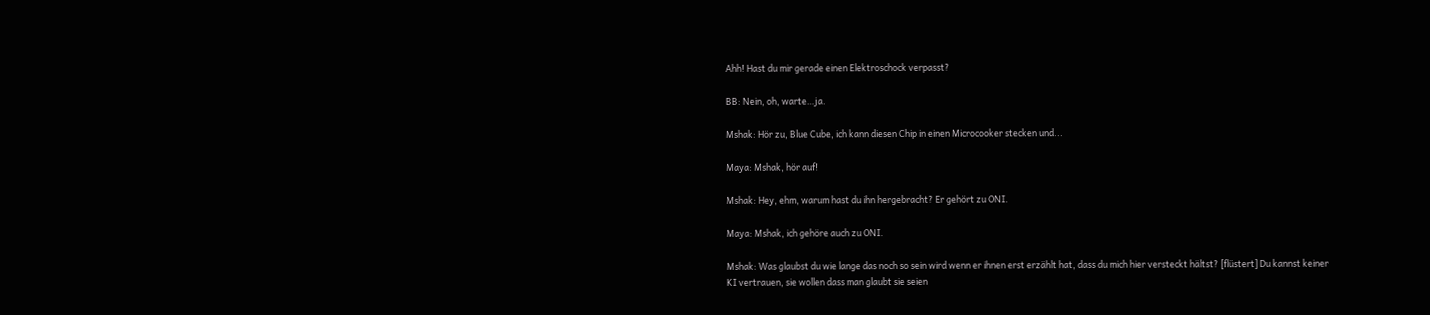Ahh! Hast du mir gerade einen Elektroschock verpasst?

BB: Nein, oh, warte…ja.

Mshak: Hör zu, Blue Cube, ich kann diesen Chip in einen Microcooker stecken und...

Maya: Mshak, hör auf!

Mshak: Hey, ehm, warum hast du ihn hergebracht? Er gehört zu ONI.

Maya: Mshak, ich gehöre auch zu ONI.

Mshak: Was glaubst du wie lange das noch so sein wird wenn er ihnen erst erzählt hat, dass du mich hier versteckt hältst? [flüstert] Du kannst keiner KI vertrauen, sie wollen dass man glaubt sie seien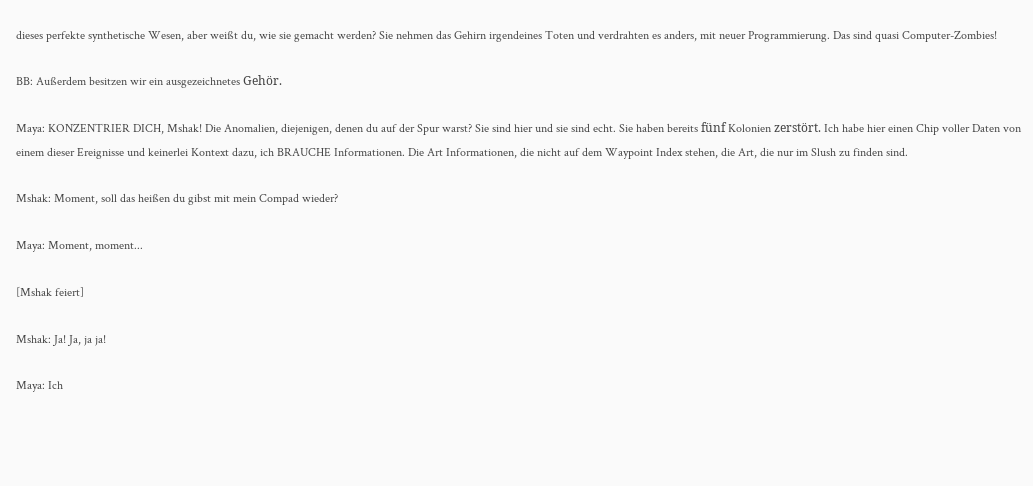dieses perfekte synthetische Wesen, aber weißt du, wie sie gemacht werden? Sie nehmen das Gehirn irgendeines Toten und verdrahten es anders, mit neuer Programmierung. Das sind quasi Computer-Zombies!

BB: Außerdem besitzen wir ein ausgezeichnetes Gehör.

Maya: KONZENTRIER DICH, Mshak! Die Anomalien, diejenigen, denen du auf der Spur warst? Sie sind hier und sie sind echt. Sie haben bereits fünf Kolonien zerstört. Ich habe hier einen Chip voller Daten von einem dieser Ereignisse und keinerlei Kontext dazu, ich BRAUCHE Informationen. Die Art Informationen, die nicht auf dem Waypoint Index stehen, die Art, die nur im Slush zu finden sind.

Mshak: Moment, soll das heißen du gibst mit mein Compad wieder?

Maya: Moment, moment...

[Mshak feiert]

Mshak: Ja! Ja, ja ja!

Maya: Ich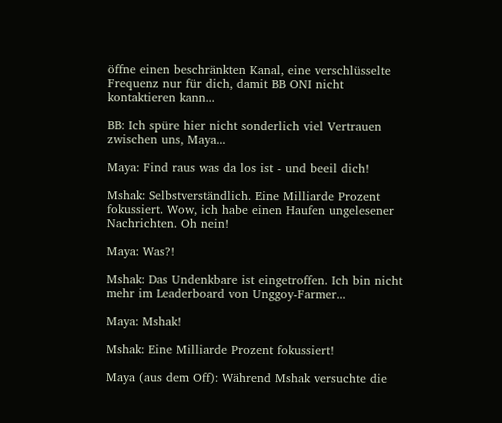öffne einen beschränkten Kanal, eine verschlüsselte Frequenz nur für dich, damit BB ONI nicht kontaktieren kann...

BB: Ich spüre hier nicht sonderlich viel Vertrauen zwischen uns, Maya...

Maya: Find raus was da los ist - und beeil dich!

Mshak: Selbstverständlich. Eine Milliarde Prozent fokussiert. Wow, ich habe einen Haufen ungelesener Nachrichten. Oh nein!

Maya: Was?!

Mshak: Das Undenkbare ist eingetroffen. Ich bin nicht mehr im Leaderboard von Unggoy-Farmer...

Maya: Mshak!

Mshak: Eine Milliarde Prozent fokussiert!

Maya (aus dem Off): Während Mshak versuchte die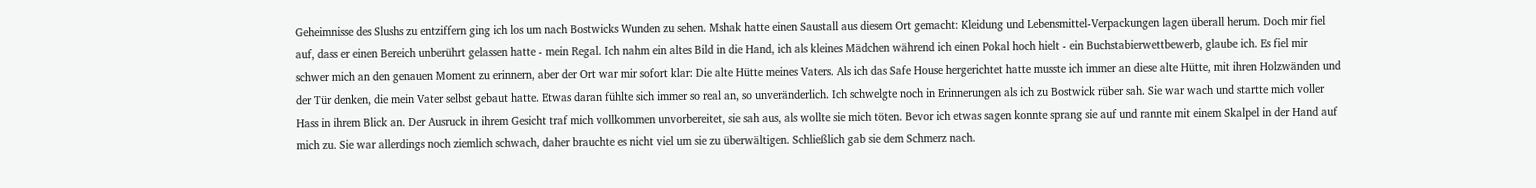Geheimnisse des Slushs zu entziffern ging ich los um nach Bostwicks Wunden zu sehen. Mshak hatte einen Saustall aus diesem Ort gemacht: Kleidung und Lebensmittel-Verpackungen lagen überall herum. Doch mir fiel auf, dass er einen Bereich unberührt gelassen hatte - mein Regal. Ich nahm ein altes Bild in die Hand, ich als kleines Mädchen während ich einen Pokal hoch hielt - ein Buchstabierwettbewerb, glaube ich. Es fiel mir schwer mich an den genauen Moment zu erinnern, aber der Ort war mir sofort klar: Die alte Hütte meines Vaters. Als ich das Safe House hergerichtet hatte musste ich immer an diese alte Hütte, mit ihren Holzwänden und der Tür denken, die mein Vater selbst gebaut hatte. Etwas daran fühlte sich immer so real an, so unveränderlich. Ich schwelgte noch in Erinnerungen als ich zu Bostwick rüber sah. Sie war wach und startte mich voller Hass in ihrem Blick an. Der Ausruck in ihrem Gesicht traf mich vollkommen unvorbereitet, sie sah aus, als wollte sie mich töten. Bevor ich etwas sagen konnte sprang sie auf und rannte mit einem Skalpel in der Hand auf mich zu. Sie war allerdings noch ziemlich schwach, daher brauchte es nicht viel um sie zu überwältigen. Schließlich gab sie dem Schmerz nach.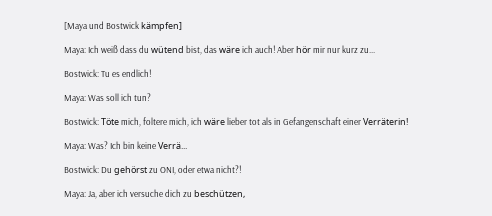[Maya und Bostwick kämpfen]

Maya: Ich weiß dass du wütend bist, das wäre ich auch! Aber hör mir nur kurz zu...

Bostwick: Tu es endlich!

Maya: Was soll ich tun?

Bostwick: Töte mich, foltere mich, ich wäre lieber tot als in Gefangenschaft einer Verräterin!

Maya: Was? Ich bin keine Verrä...

Bostwick: Du gehörst zu ONI, oder etwa nicht?!

Maya: Ja, aber ich versuche dich zu beschützen,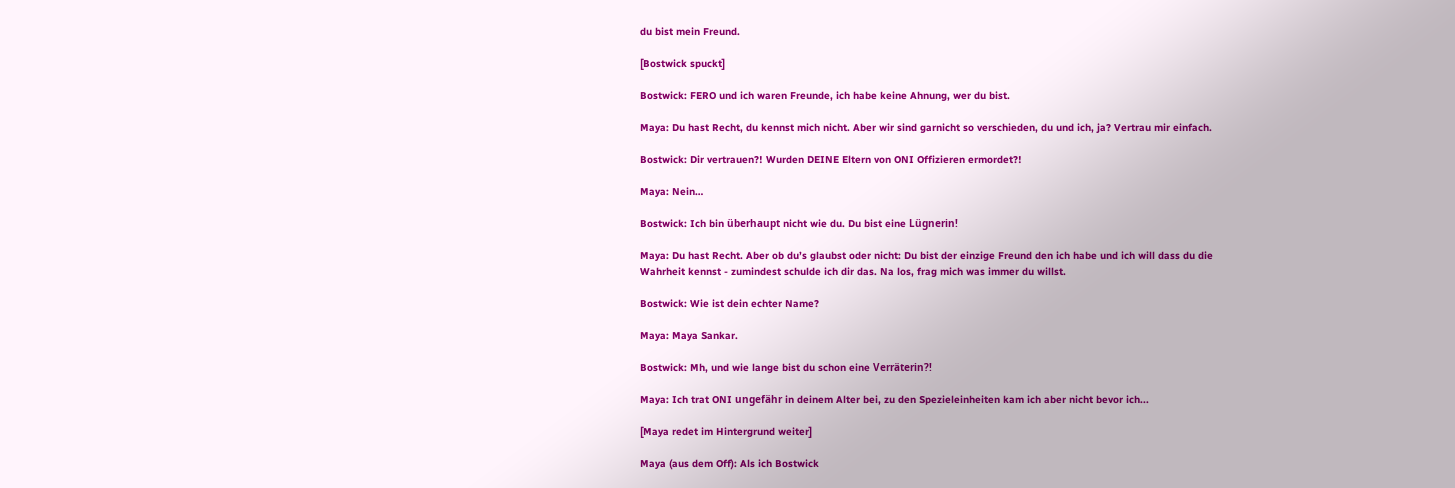du bist mein Freund.

[Bostwick spuckt]

Bostwick: FERO und ich waren Freunde, ich habe keine Ahnung, wer du bist.

Maya: Du hast Recht, du kennst mich nicht. Aber wir sind garnicht so verschieden, du und ich, ja? Vertrau mir einfach.

Bostwick: Dir vertrauen?! Wurden DEINE Eltern von ONI Offizieren ermordet?!

Maya: Nein…

Bostwick: Ich bin überhaupt nicht wie du. Du bist eine Lügnerin!

Maya: Du hast Recht. Aber ob du’s glaubst oder nicht: Du bist der einzige Freund den ich habe und ich will dass du die Wahrheit kennst - zumindest schulde ich dir das. Na los, frag mich was immer du willst.

Bostwick: Wie ist dein echter Name?

Maya: Maya Sankar.

Bostwick: Mh, und wie lange bist du schon eine Verräterin?!

Maya: Ich trat ONI ungefähr in deinem Alter bei, zu den Spezieleinheiten kam ich aber nicht bevor ich...

[Maya redet im Hintergrund weiter]

Maya (aus dem Off): Als ich Bostwick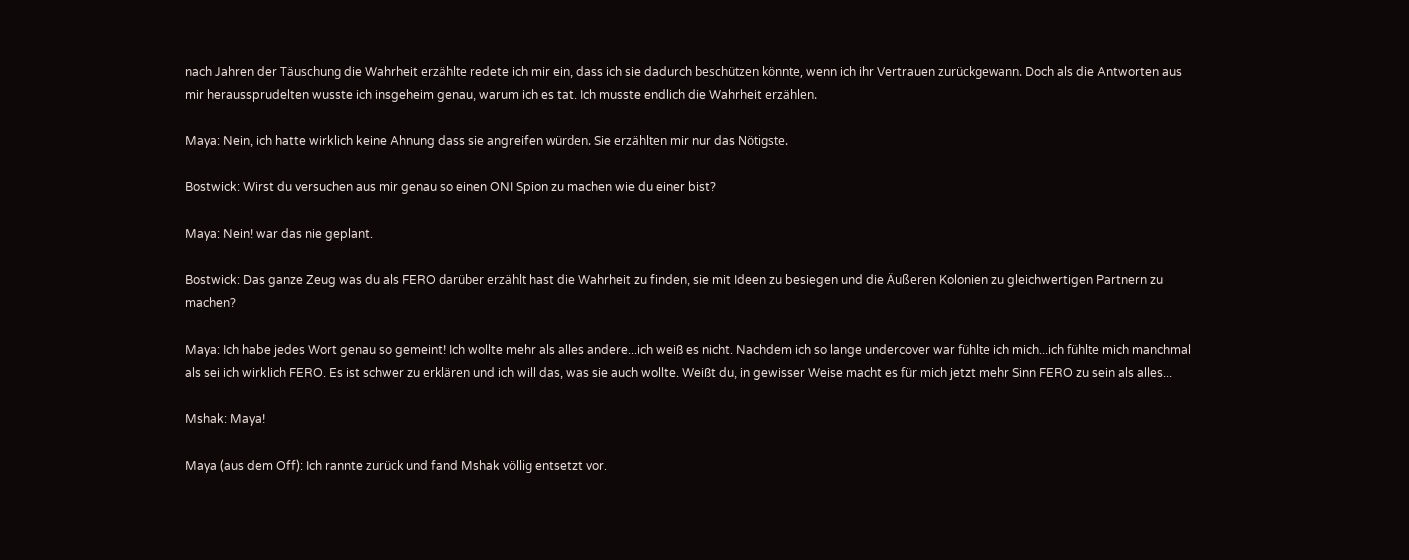nach Jahren der Täuschung die Wahrheit erzählte redete ich mir ein, dass ich sie dadurch beschützen könnte, wenn ich ihr Vertrauen zurückgewann. Doch als die Antworten aus mir heraussprudelten wusste ich insgeheim genau, warum ich es tat. Ich musste endlich die Wahrheit erzählen.

Maya: Nein, ich hatte wirklich keine Ahnung dass sie angreifen würden. Sie erzählten mir nur das Nötigste.

Bostwick: Wirst du versuchen aus mir genau so einen ONI Spion zu machen wie du einer bist?

Maya: Nein! war das nie geplant.

Bostwick: Das ganze Zeug was du als FERO darüber erzählt hast die Wahrheit zu finden, sie mit Ideen zu besiegen und die Äußeren Kolonien zu gleichwertigen Partnern zu machen?

Maya: Ich habe jedes Wort genau so gemeint! Ich wollte mehr als alles andere...ich weiß es nicht. Nachdem ich so lange undercover war fühlte ich mich...ich fühlte mich manchmal als sei ich wirklich FERO. Es ist schwer zu erklären und ich will das, was sie auch wollte. Weißt du, in gewisser Weise macht es für mich jetzt mehr Sinn FERO zu sein als alles...

Mshak: Maya!

Maya (aus dem Off): Ich rannte zurück und fand Mshak völlig entsetzt vor.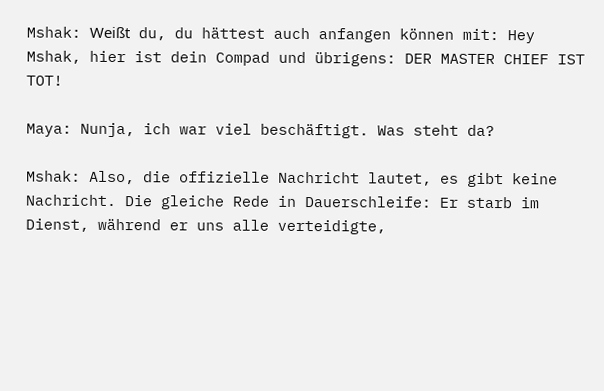Mshak: Weißt du, du hättest auch anfangen können mit: Hey Mshak, hier ist dein Compad und übrigens: DER MASTER CHIEF IST TOT!

Maya: Nunja, ich war viel beschäftigt. Was steht da?

Mshak: Also, die offizielle Nachricht lautet, es gibt keine Nachricht. Die gleiche Rede in Dauerschleife: Er starb im Dienst, während er uns alle verteidigte,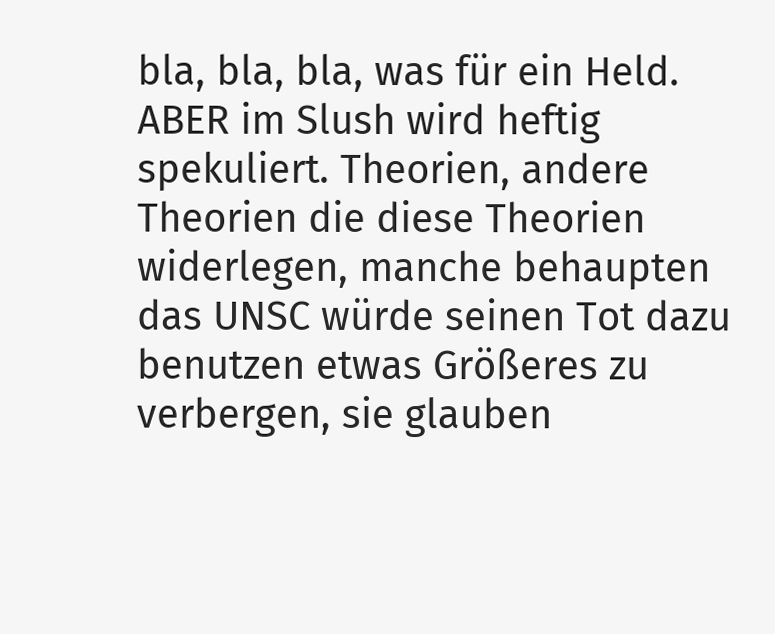bla, bla, bla, was für ein Held. ABER im Slush wird heftig spekuliert. Theorien, andere Theorien die diese Theorien widerlegen, manche behaupten das UNSC würde seinen Tot dazu benutzen etwas Größeres zu verbergen, sie glauben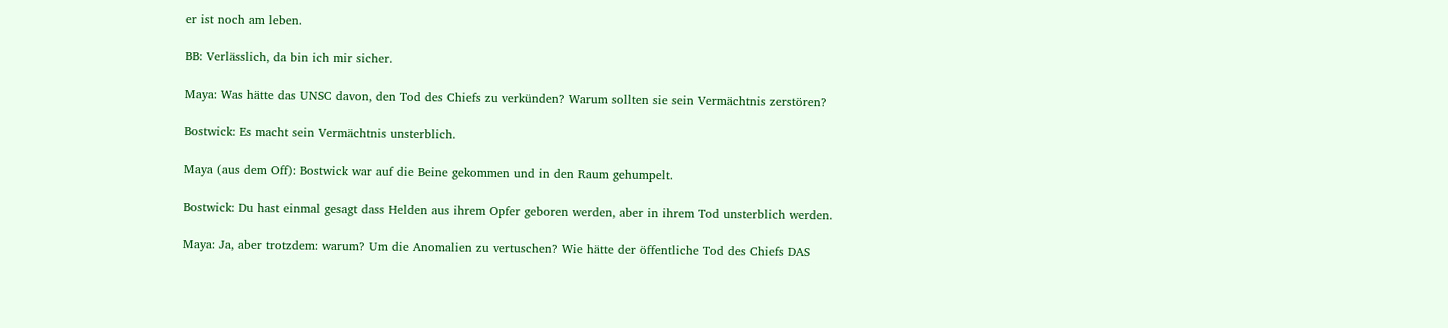er ist noch am leben.

BB: Verlässlich, da bin ich mir sicher.

Maya: Was hätte das UNSC davon, den Tod des Chiefs zu verkünden? Warum sollten sie sein Vermächtnis zerstören?

Bostwick: Es macht sein Vermächtnis unsterblich.

Maya (aus dem Off): Bostwick war auf die Beine gekommen und in den Raum gehumpelt.

Bostwick: Du hast einmal gesagt dass Helden aus ihrem Opfer geboren werden, aber in ihrem Tod unsterblich werden.

Maya: Ja, aber trotzdem: warum? Um die Anomalien zu vertuschen? Wie hätte der öffentliche Tod des Chiefs DAS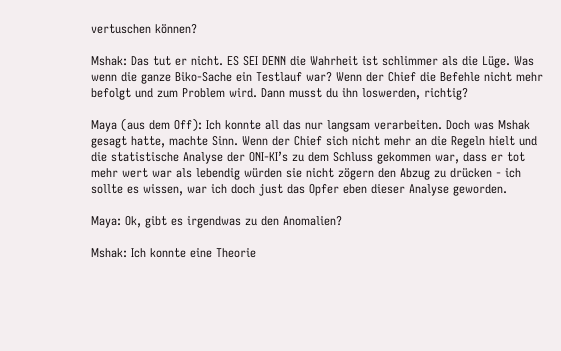vertuschen können?

Mshak: Das tut er nicht. ES SEI DENN die Wahrheit ist schlimmer als die Lüge. Was wenn die ganze Biko-Sache ein Testlauf war? Wenn der Chief die Befehle nicht mehr befolgt und zum Problem wird. Dann musst du ihn loswerden, richtig?

Maya (aus dem Off): Ich konnte all das nur langsam verarbeiten. Doch was Mshak gesagt hatte, machte Sinn. Wenn der Chief sich nicht mehr an die Regeln hielt und die statistische Analyse der ONI-KI’s zu dem Schluss gekommen war, dass er tot mehr wert war als lebendig würden sie nicht zögern den Abzug zu drücken - ich sollte es wissen, war ich doch just das Opfer eben dieser Analyse geworden.

Maya: Ok, gibt es irgendwas zu den Anomalien?

Mshak: Ich konnte eine Theorie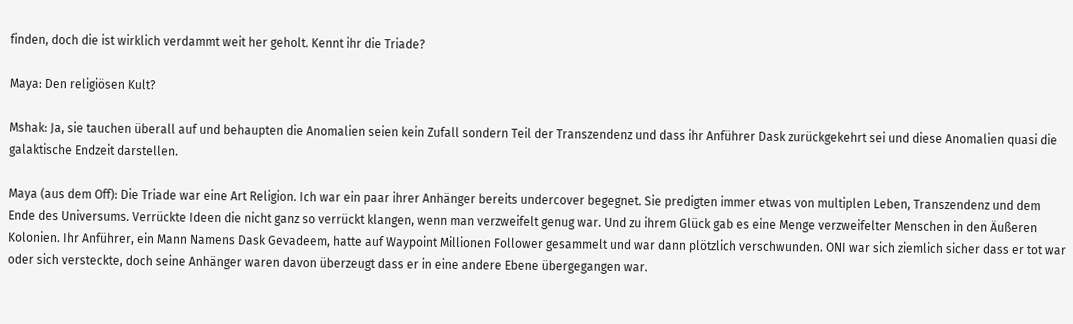finden, doch die ist wirklich verdammt weit her geholt. Kennt ihr die Triade?

Maya: Den religiösen Kult?

Mshak: Ja, sie tauchen überall auf und behaupten die Anomalien seien kein Zufall sondern Teil der Transzendenz und dass ihr Anführer Dask zurückgekehrt sei und diese Anomalien quasi die galaktische Endzeit darstellen.

Maya (aus dem Off): Die Triade war eine Art Religion. Ich war ein paar ihrer Anhänger bereits undercover begegnet. Sie predigten immer etwas von multiplen Leben, Transzendenz und dem Ende des Universums. Verrückte Ideen die nicht ganz so verrückt klangen, wenn man verzweifelt genug war. Und zu ihrem Glück gab es eine Menge verzweifelter Menschen in den Äußeren Kolonien. Ihr Anführer, ein Mann Namens Dask Gevadeem, hatte auf Waypoint Millionen Follower gesammelt und war dann plötzlich verschwunden. ONI war sich ziemlich sicher dass er tot war oder sich versteckte, doch seine Anhänger waren davon überzeugt dass er in eine andere Ebene übergegangen war.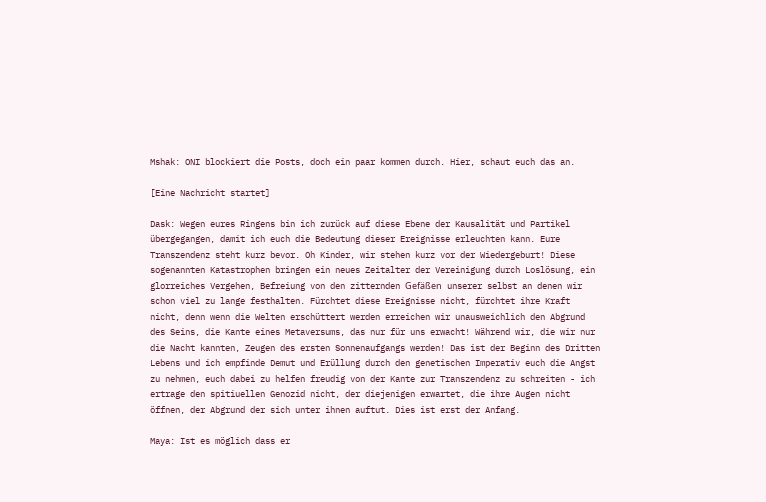Mshak: ONI blockiert die Posts, doch ein paar kommen durch. Hier, schaut euch das an.

[Eine Nachricht startet]

Dask: Wegen eures Ringens bin ich zurück auf diese Ebene der Kausalität und Partikel übergegangen, damit ich euch die Bedeutung dieser Ereignisse erleuchten kann. Eure Transzendenz steht kurz bevor. Oh Kinder, wir stehen kurz vor der Wiedergeburt! Diese sogenannten Katastrophen bringen ein neues Zeitalter der Vereinigung durch Loslösung, ein glorreiches Vergehen, Befreiung von den zitternden Gefäßen unserer selbst an denen wir schon viel zu lange festhalten. Fürchtet diese Ereignisse nicht, fürchtet ihre Kraft nicht, denn wenn die Welten erschüttert werden erreichen wir unausweichlich den Abgrund des Seins, die Kante eines Metaversums, das nur für uns erwacht! Während wir, die wir nur die Nacht kannten, Zeugen des ersten Sonnenaufgangs werden! Das ist der Beginn des Dritten Lebens und ich empfinde Demut und Erüllung durch den genetischen Imperativ euch die Angst zu nehmen, euch dabei zu helfen freudig von der Kante zur Transzendenz zu schreiten - ich ertrage den spitiuellen Genozid nicht, der diejenigen erwartet, die ihre Augen nicht öffnen, der Abgrund der sich unter ihnen auftut. Dies ist erst der Anfang.

Maya: Ist es möglich dass er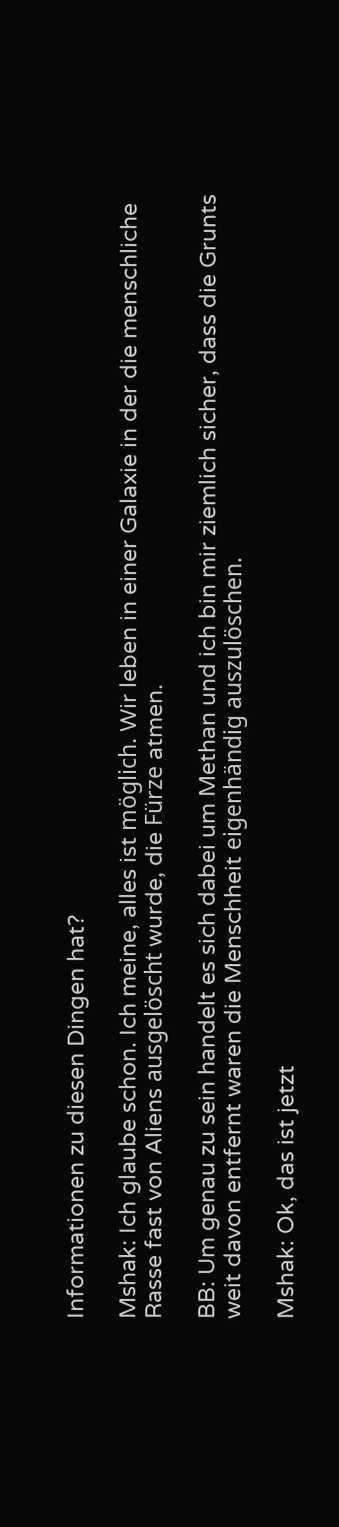Informationen zu diesen Dingen hat?

Mshak: Ich glaube schon. Ich meine, alles ist möglich. Wir leben in einer Galaxie in der die menschliche Rasse fast von Aliens ausgelöscht wurde, die Fürze atmen.

BB: Um genau zu sein handelt es sich dabei um Methan und ich bin mir ziemlich sicher, dass die Grunts weit davon entfernt waren die Menschheit eigenhändig auszulöschen.

Mshak: Ok, das ist jetzt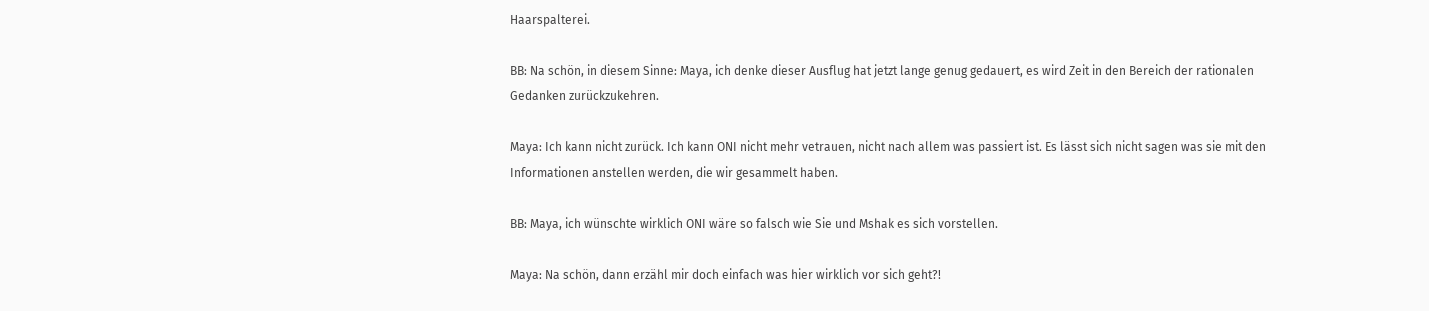Haarspalterei.

BB: Na schön, in diesem Sinne: Maya, ich denke dieser Ausflug hat jetzt lange genug gedauert, es wird Zeit in den Bereich der rationalen Gedanken zurückzukehren.

Maya: Ich kann nicht zurück. Ich kann ONI nicht mehr vetrauen, nicht nach allem was passiert ist. Es lässt sich nicht sagen was sie mit den Informationen anstellen werden, die wir gesammelt haben.

BB: Maya, ich wünschte wirklich ONI wäre so falsch wie Sie und Mshak es sich vorstellen.

Maya: Na schön, dann erzähl mir doch einfach was hier wirklich vor sich geht?!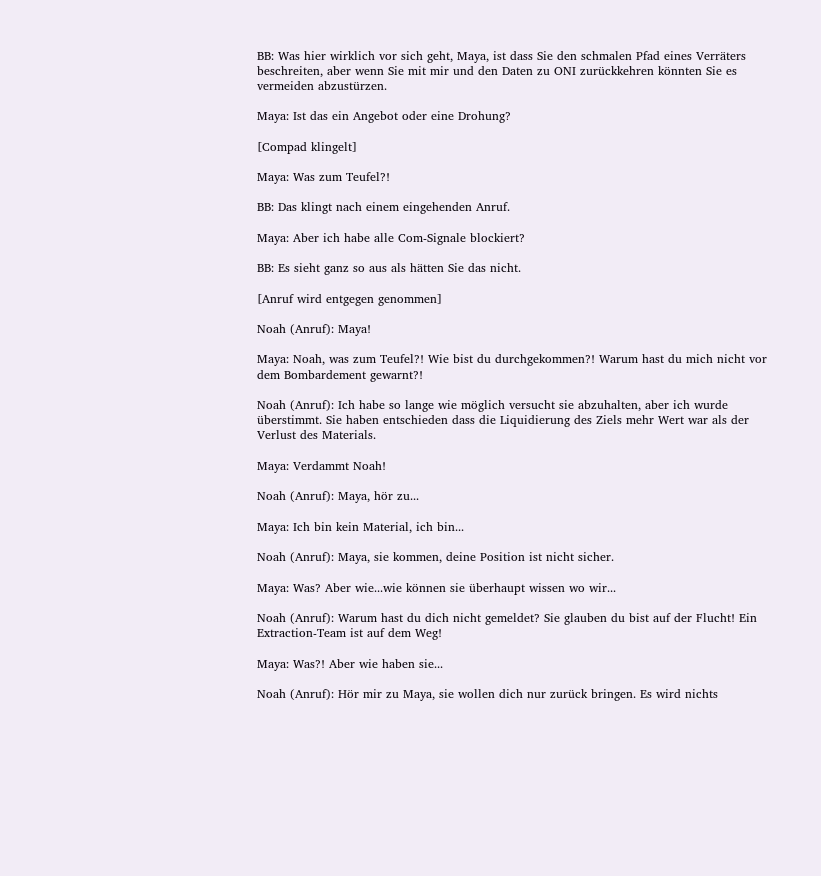BB: Was hier wirklich vor sich geht, Maya, ist dass Sie den schmalen Pfad eines Verräters beschreiten, aber wenn Sie mit mir und den Daten zu ONI zurückkehren könnten Sie es vermeiden abzustürzen.

Maya: Ist das ein Angebot oder eine Drohung?

[Compad klingelt]

Maya: Was zum Teufel?!

BB: Das klingt nach einem eingehenden Anruf.

Maya: Aber ich habe alle Com-Signale blockiert?

BB: Es sieht ganz so aus als hätten Sie das nicht.

[Anruf wird entgegen genommen]

Noah (Anruf): Maya!

Maya: Noah, was zum Teufel?! Wie bist du durchgekommen?! Warum hast du mich nicht vor dem Bombardement gewarnt?!

Noah (Anruf): Ich habe so lange wie möglich versucht sie abzuhalten, aber ich wurde überstimmt. Sie haben entschieden dass die Liquidierung des Ziels mehr Wert war als der Verlust des Materials.

Maya: Verdammt Noah!

Noah (Anruf): Maya, hör zu...

Maya: Ich bin kein Material, ich bin...

Noah (Anruf): Maya, sie kommen, deine Position ist nicht sicher.

Maya: Was? Aber wie...wie können sie überhaupt wissen wo wir...

Noah (Anruf): Warum hast du dich nicht gemeldet? Sie glauben du bist auf der Flucht! Ein Extraction-Team ist auf dem Weg!

Maya: Was?! Aber wie haben sie...

Noah (Anruf): Hör mir zu Maya, sie wollen dich nur zurück bringen. Es wird nichts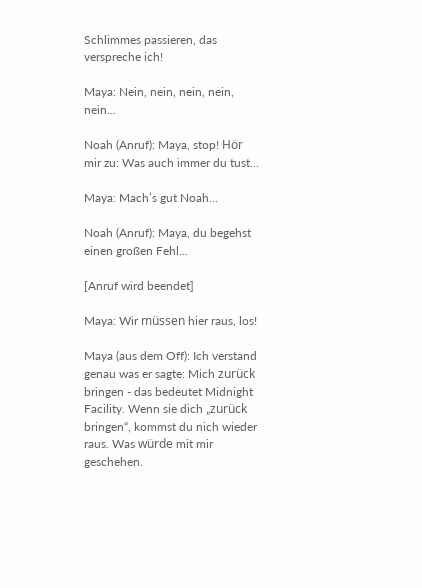Schlimmes passieren, das verspreche ich!

Maya: Nein, nein, nein, nein, nein...

Noah (Anruf): Maya, stop! Hör mir zu: Was auch immer du tust...

Maya: Mach’s gut Noah...

Noah (Anruf): Maya, du begehst einen großen Fehl...

[Anruf wird beendet]

Maya: Wir müssen hier raus, los!

Maya (aus dem Off): Ich verstand genau was er sagte: Mich zurück bringen - das bedeutet Midnight Facility. Wenn sie dich „zurück bringen“, kommst du nich wieder raus. Was würde mit mir geschehen.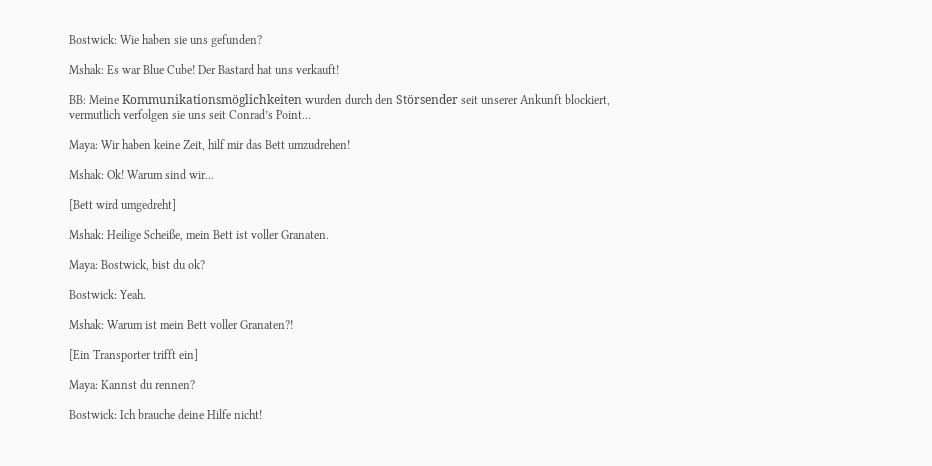Bostwick: Wie haben sie uns gefunden?

Mshak: Es war Blue Cube! Der Bastard hat uns verkauft!

BB: Meine Kommunikationsmöglichkeiten wurden durch den Störsender seit unserer Ankunft blockiert, vermutlich verfolgen sie uns seit Conrad’s Point...

Maya: Wir haben keine Zeit, hilf mir das Bett umzudrehen!

Mshak: Ok! Warum sind wir...

[Bett wird umgedreht]

Mshak: Heilige Scheiße, mein Bett ist voller Granaten.

Maya: Bostwick, bist du ok?

Bostwick: Yeah.

Mshak: Warum ist mein Bett voller Granaten?!

[Ein Transporter trifft ein]

Maya: Kannst du rennen?

Bostwick: Ich brauche deine Hilfe nicht!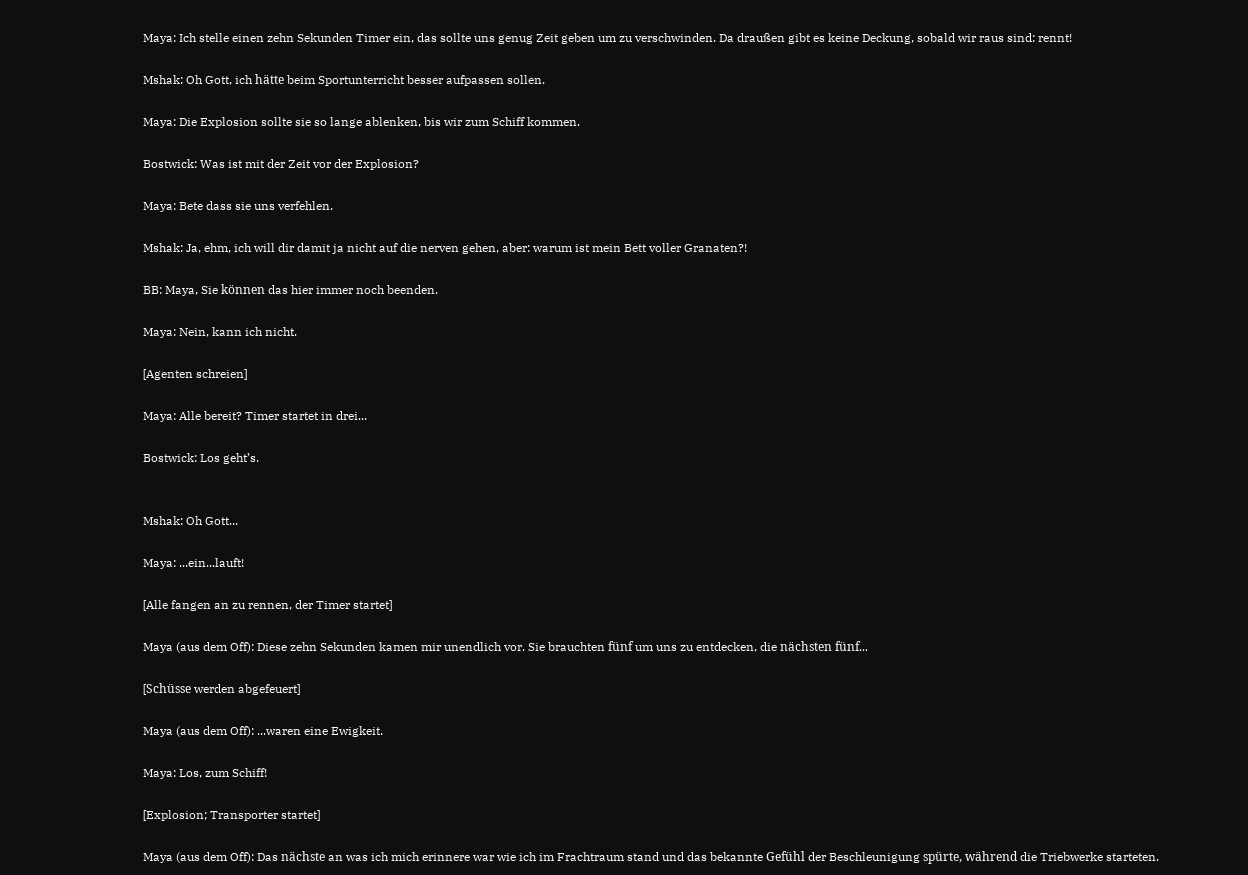Maya: Ich stelle einen zehn Sekunden Timer ein, das sollte uns genug Zeit geben um zu verschwinden. Da draußen gibt es keine Deckung, sobald wir raus sind: rennt!

Mshak: Oh Gott, ich hätte beim Sportunterricht besser aufpassen sollen.

Maya: Die Explosion sollte sie so lange ablenken, bis wir zum Schiff kommen.

Bostwick: Was ist mit der Zeit vor der Explosion?

Maya: Bete dass sie uns verfehlen.

Mshak: Ja, ehm, ich will dir damit ja nicht auf die nerven gehen, aber: warum ist mein Bett voller Granaten?!

BB: Maya, Sie können das hier immer noch beenden.

Maya: Nein, kann ich nicht.

[Agenten schreien]

Maya: Alle bereit? Timer startet in drei...

Bostwick: Los geht’s.


Mshak: Oh Gott...

Maya: ...ein...lauft!

[Alle fangen an zu rennen, der Timer startet]

Maya (aus dem Off): Diese zehn Sekunden kamen mir unendlich vor. Sie brauchten fünf um uns zu entdecken, die nächsten fünf...

[Schüsse werden abgefeuert]

Maya (aus dem Off): ...waren eine Ewigkeit.

Maya: Los, zum Schiff!

[Explosion; Transporter startet]

Maya (aus dem Off): Das nächste an was ich mich erinnere war wie ich im Frachtraum stand und das bekannte Gefühl der Beschleunigung spürte, während die Triebwerke starteten.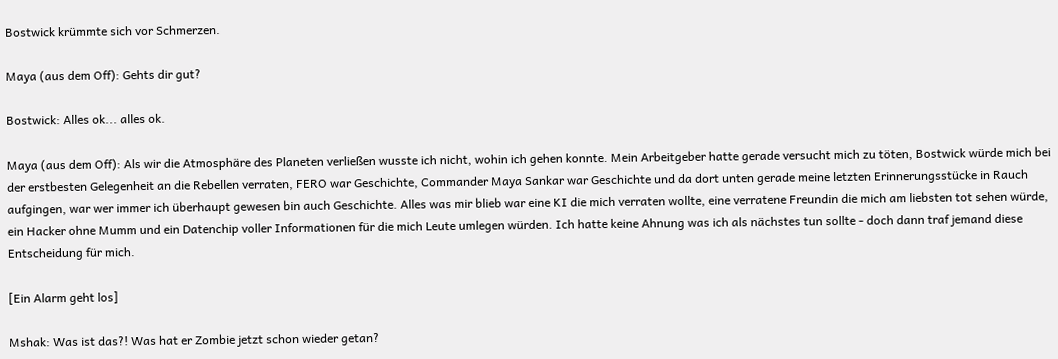Bostwick krümmte sich vor Schmerzen.

Maya (aus dem Off): Gehts dir gut?

Bostwick: Alles ok... alles ok.

Maya (aus dem Off): Als wir die Atmosphäre des Planeten verließen wusste ich nicht, wohin ich gehen konnte. Mein Arbeitgeber hatte gerade versucht mich zu töten, Bostwick würde mich bei der erstbesten Gelegenheit an die Rebellen verraten, FERO war Geschichte, Commander Maya Sankar war Geschichte und da dort unten gerade meine letzten Erinnerungsstücke in Rauch aufgingen, war wer immer ich überhaupt gewesen bin auch Geschichte. Alles was mir blieb war eine KI die mich verraten wollte, eine verratene Freundin die mich am liebsten tot sehen würde, ein Hacker ohne Mumm und ein Datenchip voller Informationen für die mich Leute umlegen würden. Ich hatte keine Ahnung was ich als nächstes tun sollte - doch dann traf jemand diese Entscheidung für mich.

[Ein Alarm geht los]

Mshak: Was ist das?! Was hat er Zombie jetzt schon wieder getan?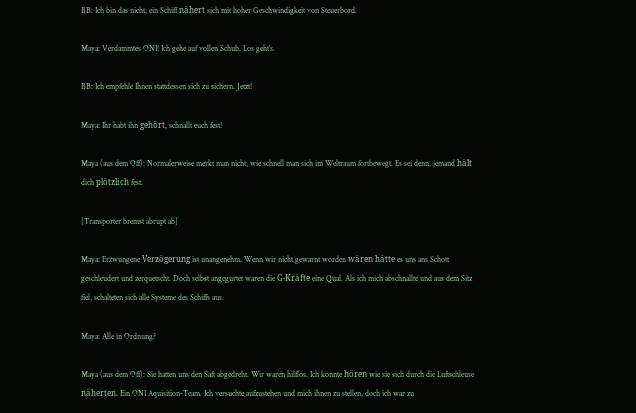BB: Ich bin das nicht, ein Schiff nähert sich mit hoher Geschwindigkeit von Steuerbord.

Maya: Verdammtes ONI! Ich gehe auf vollen Schub. Los geht’s.

BB: Ich empfehle Ihnen stattdessen sich zu sichern. Jetzt!

Maya: Ihr habt ihn gehört, schnallt euch fest!

Maya (aus dem Off): Normalerweise merkt man nicht, wie schnell man sich im Weltraum fortbewegt. Es sei denn, jemand hält dich plötzlich fest.

[Transporter bremst abrupt ab]

Maya: Erzwungene Verzögerung ist unangenehm. Wenn wir nicht gewarnt worden wären hätte es uns ans Schott geschleudert und zerquetscht. Doch selbst angegurtet waren die G-Kräfte eine Qual. Als ich mich abschnallte und aus dem Sitz fiel, schalteten sich alle Systeme des Schiffs aus.

Maya: Alle in Ordnung?

Maya (aus dem Off): Sie hatten uns den Saft abgedreht. Wir waren hilflos. Ich konnte hören wie sie sich durch die Luftschleuse näherten. Ein ONI Aquisition-Team. Ich versuchte aufzustehen und mich ihnen zu stellen, doch ich war zu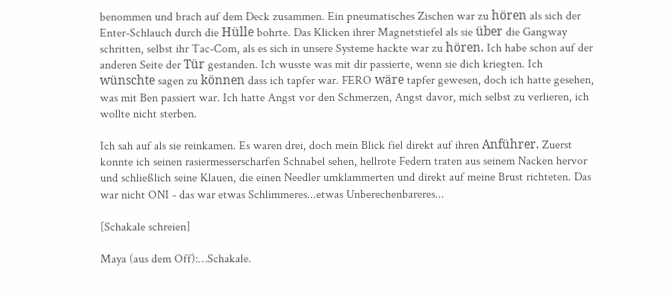benommen und brach auf dem Deck zusammen. Ein pneumatisches Zischen war zu hören als sich der Enter-Schlauch durch die Hülle bohrte. Das Klicken ihrer Magnetstiefel als sie über die Gangway schritten, selbst ihr Tac-Com, als es sich in unsere Systeme hackte war zu hören. Ich habe schon auf der anderen Seite der Tür gestanden. Ich wusste was mit dir passierte, wenn sie dich kriegten. Ich wünschte sagen zu können dass ich tapfer war. FERO wäre tapfer gewesen, doch ich hatte gesehen, was mit Ben passiert war. Ich hatte Angst vor den Schmerzen, Angst davor, mich selbst zu verlieren, ich wollte nicht sterben.

Ich sah auf als sie reinkamen. Es waren drei, doch mein Blick fiel direkt auf ihren Anführer. Zuerst konnte ich seinen rasiermesserscharfen Schnabel sehen, hellrote Federn traten aus seinem Nacken hervor und schließlich seine Klauen, die einen Needler umklammerten und direkt auf meine Brust richteten. Das war nicht ONI - das war etwas Schlimmeres...etwas Unberechenbareres...

[Schakale schreien]

Maya (aus dem Off):…Schakale.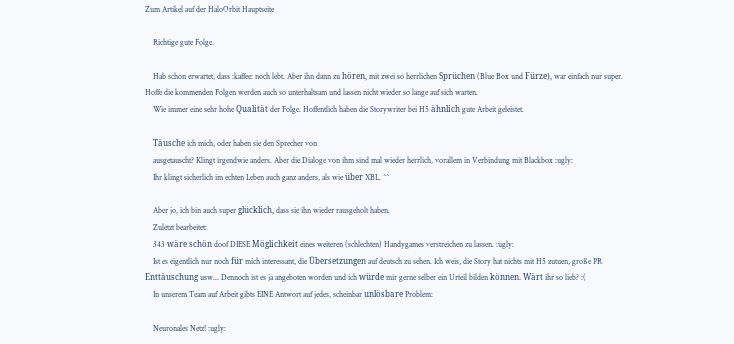Zum Artikel auf der HaloOrbit Hauptseite

    Richtige gute Folge.

    Hab schon erwartet, dass :kaffee: noch lebt. Aber ihn dann zu hören, mit zwei so herrlichen Sprüchen (Blue Box und Fürze), war einfach nur super. Hoffe die kommenden Folgen werden auch so unterhaltsam und lassen nicht wieder so lange auf sich warten.
    Wie immer eine sehr hohe Qualität der Folge. Hoffentlich haben die Storywriter bei H5 ähnlich gute Arbeit geleistet.

    Täusche ich mich, oder haben sie den Sprecher von
    ausgetauscht? Klingt irgendwie anders. Aber die Dialoge von ihm sind mal wieder herrlich, vorallem in Verbindung mit Blackbox :ugly:
    Ihr klingt sicherlich im echten Leben auch ganz anders, als wie über XBL. ^^

    Aber jo, ich bin auch super glücklich, dass sie ihn wieder rausgeholt haben.
    Zuletzt bearbeitet:
    343 wäre schön doof DIESE Möglichkeit eines weiteren (schlechten) Handygames verstreichen zu lassen. :ugly:
    Ist es eigentlich nur noch für mich interessant, die Übersetzungen auf deutsch zu sehen. Ich weis, die Story hat nichts mit H5 zutuen, große PR Enttäuschung usw... Dennoch ist es ja angeboten worden und ich würde mir gerne selber ein Urteil bilden können. Wärt ihr so lieb? :(
    In unserem Team auf Arbeit gibts EINE Antwort auf jedes, scheinbar unlösbare Problem:

    Neuronales Netz! :ugly: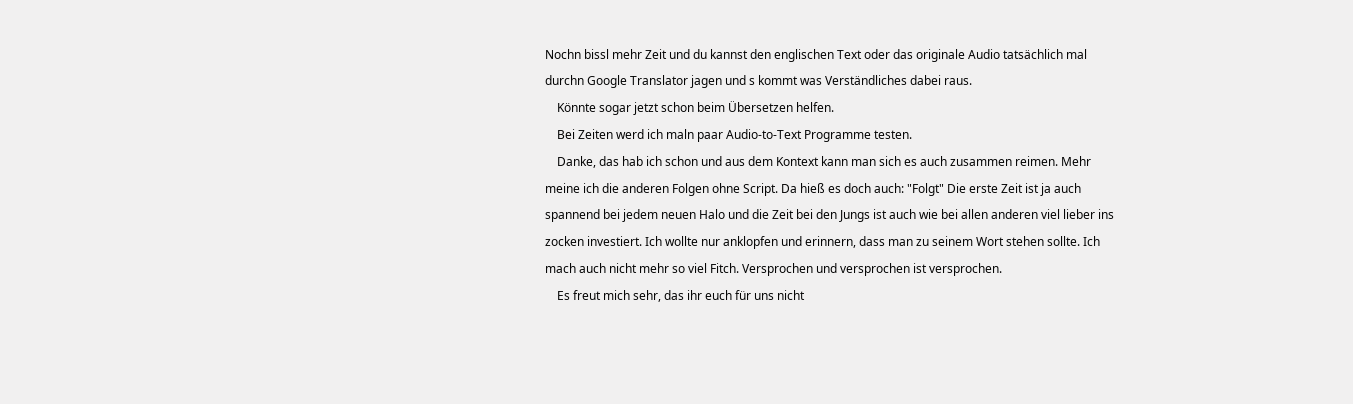Nochn bissl mehr Zeit und du kannst den englischen Text oder das originale Audio tatsächlich mal durchn Google Translator jagen und s kommt was Verständliches dabei raus.
    Könnte sogar jetzt schon beim Übersetzen helfen.
    Bei Zeiten werd ich maln paar Audio-to-Text Programme testen.
    Danke, das hab ich schon und aus dem Kontext kann man sich es auch zusammen reimen. Mehr meine ich die anderen Folgen ohne Script. Da hieß es doch auch: "Folgt" Die erste Zeit ist ja auch spannend bei jedem neuen Halo und die Zeit bei den Jungs ist auch wie bei allen anderen viel lieber ins zocken investiert. Ich wollte nur anklopfen und erinnern, dass man zu seinem Wort stehen sollte. Ich mach auch nicht mehr so viel Fitch. Versprochen und versprochen ist versprochen.
    Es freut mich sehr, das ihr euch für uns nicht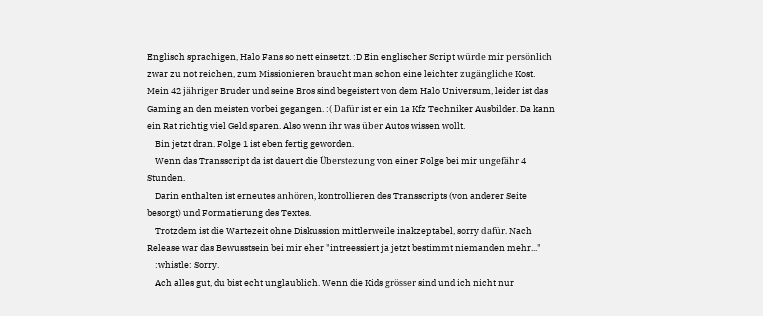Englisch sprachigen, Halo Fans so nett einsetzt. :D Ein englischer Script würde mir persönlich zwar zu not reichen, zum Missionieren braucht man schon eine leichter zugängliche Kost. Mein 42 jähriger Bruder und seine Bros sind begeistert von dem Halo Universum, leider ist das Gaming an den meisten vorbei gegangen. :( Dafür ist er ein 1a Kfz Techniker Ausbilder. Da kann ein Rat richtig viel Geld sparen. Also wenn ihr was über Autos wissen wollt.
    Bin jetzt dran. Folge 1 ist eben fertig geworden.
    Wenn das Transscript da ist dauert die Überstezung von einer Folge bei mir ungefähr 4 Stunden.
    Darin enthalten ist erneutes anhören, kontrollieren des Transscripts (von anderer Seite besorgt) und Formatierung des Textes.
    Trotzdem ist die Wartezeit ohne Diskussion mittlerweile inakzeptabel, sorry dafür. Nach Release war das Bewusstsein bei mir eher "intreessiert ja jetzt bestimmt niemanden mehr..."
    :whistle: Sorry.
    Ach alles gut, du bist echt unglaublich. Wenn die Kids grösser sind und ich nicht nur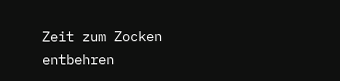Zeit zum Zocken entbehren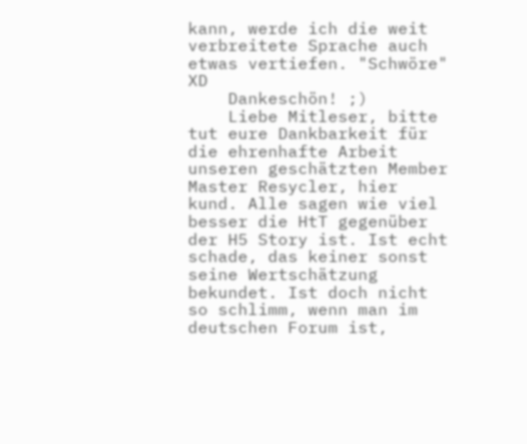kann, werde ich die weit verbreitete Sprache auch etwas vertiefen. "Schwöre" XD
    Dankeschön! ;)
    Liebe Mitleser, bitte tut eure Dankbarkeit für die ehrenhafte Arbeit unseren geschätzten Member Master Resycler, hier kund. Alle sagen wie viel besser die HtT gegenüber der H5 Story ist. Ist echt schade, das keiner sonst seine Wertschätzung bekundet. Ist doch nicht so schlimm, wenn man im deutschen Forum ist,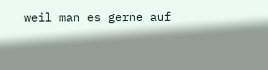weil man es gerne auf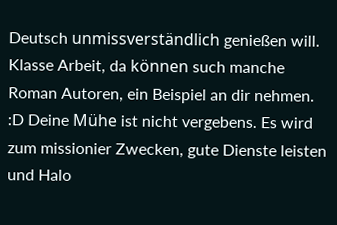Deutsch unmissverständlich genießen will. Klasse Arbeit, da können such manche Roman Autoren, ein Beispiel an dir nehmen. :D Deine Mühe ist nicht vergebens. Es wird zum missionier Zwecken, gute Dienste leisten und Halo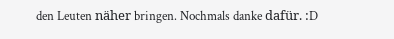den Leuten näher bringen. Nochmals danke dafür. :D